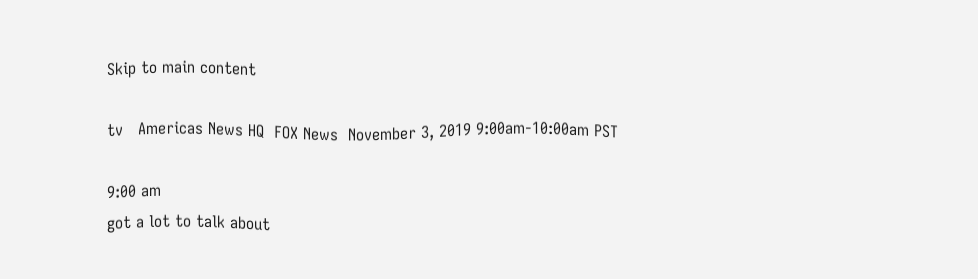Skip to main content

tv   Americas News HQ  FOX News  November 3, 2019 9:00am-10:00am PST

9:00 am
got a lot to talk about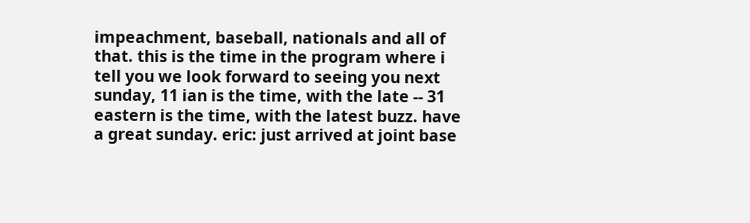impeachment, baseball, nationals and all of that. this is the time in the program where i tell you we look forward to seeing you next sunday, 11 ian is the time, with the late -- 31 eastern is the time, with the latest buzz. have a great sunday. eric: just arrived at joint base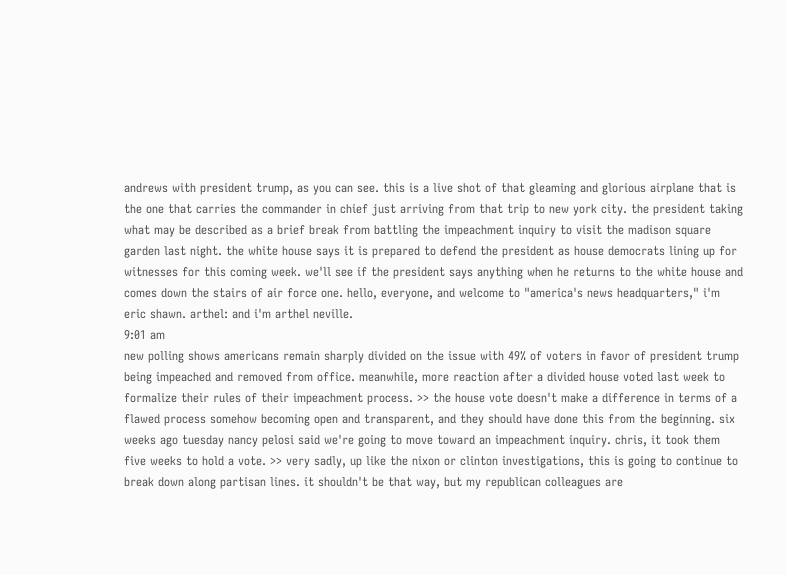andrews with president trump, as you can see. this is a live shot of that gleaming and glorious airplane that is the one that carries the commander in chief just arriving from that trip to new york city. the president taking what may be described as a brief break from battling the impeachment inquiry to visit the madison square garden last night. the white house says it is prepared to defend the president as house democrats lining up for witnesses for this coming week. we'll see if the president says anything when he returns to the white house and comes down the stairs of air force one. hello, everyone, and welcome to "america's news headquarters," i'm eric shawn. arthel: and i'm arthel neville.
9:01 am
new polling shows americans remain sharply divided on the issue with 49% of voters in favor of president trump being impeached and removed from office. meanwhile, more reaction after a divided house voted last week to formalize their rules of their impeachment process. >> the house vote doesn't make a difference in terms of a flawed process somehow becoming open and transparent, and they should have done this from the beginning. six weeks ago tuesday nancy pelosi said we're going to move toward an impeachment inquiry. chris, it took them five weeks to hold a vote. >> very sadly, up like the nixon or clinton investigations, this is going to continue to break down along partisan lines. it shouldn't be that way, but my republican colleagues are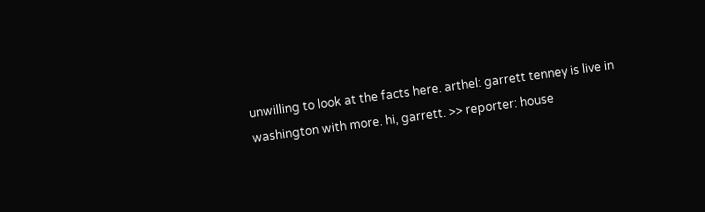unwilling to look at the facts here. arthel: garrett tenney is live in washington with more. hi, garrett. >> reporter: house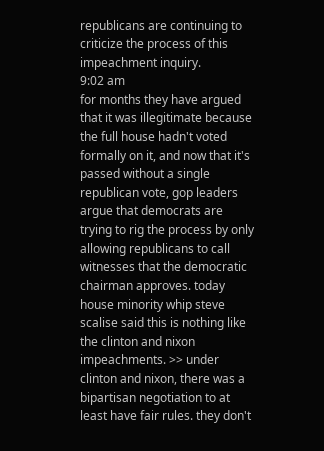republicans are continuing to criticize the process of this impeachment inquiry.
9:02 am
for months they have argued that it was illegitimate because the full house hadn't voted formally on it, and now that it's passed without a single republican vote, gop leaders argue that democrats are trying to rig the process by only allowing republicans to call witnesses that the democratic chairman approves. today house minority whip steve scalise said this is nothing like the clinton and nixon impeachments. >> under clinton and nixon, there was a bipartisan negotiation to at least have fair rules. they don't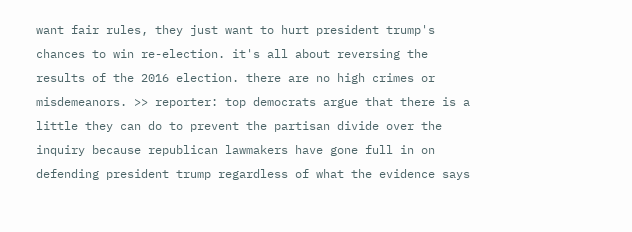want fair rules, they just want to hurt president trump's chances to win re-election. it's all about reversing the results of the 2016 election. there are no high crimes or misdemeanors. >> reporter: top democrats argue that there is a little they can do to prevent the partisan divide over the inquiry because republican lawmakers have gone full in on defending president trump regardless of what the evidence says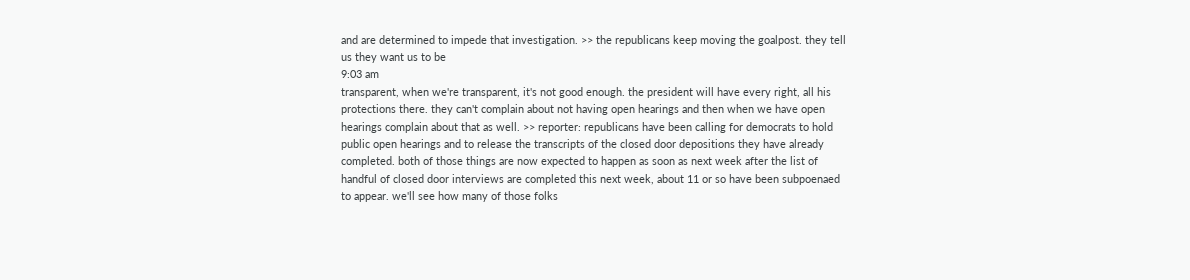and are determined to impede that investigation. >> the republicans keep moving the goalpost. they tell us they want us to be
9:03 am
transparent, when we're transparent, it's not good enough. the president will have every right, all his protections there. they can't complain about not having open hearings and then when we have open hearings complain about that as well. >> reporter: republicans have been calling for democrats to hold public open hearings and to release the transcripts of the closed door depositions they have already completed. both of those things are now expected to happen as soon as next week after the list of handful of closed door interviews are completed this next week, about 11 or so have been subpoenaed to appear. we'll see how many of those folks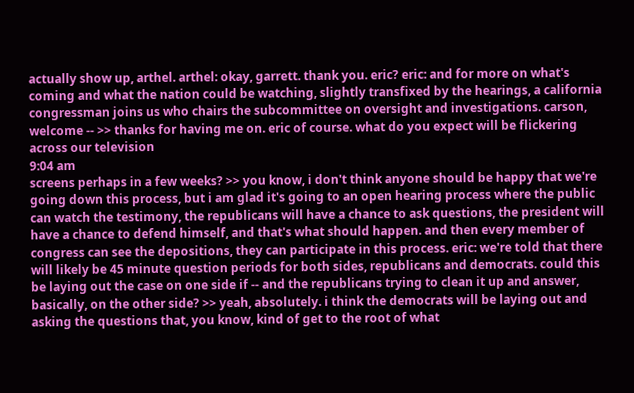actually show up, arthel. arthel: okay, garrett. thank you. eric? eric: and for more on what's coming and what the nation could be watching, slightly transfixed by the hearings, a california congressman joins us who chairs the subcommittee on oversight and investigations. carson, welcome -- >> thanks for having me on. eric of course. what do you expect will be flickering across our television
9:04 am
screens perhaps in a few weeks? >> you know, i don't think anyone should be happy that we're going down this process, but i am glad it's going to an open hearing process where the public can watch the testimony, the republicans will have a chance to ask questions, the president will have a chance to defend himself, and that's what should happen. and then every member of congress can see the depositions, they can participate in this process. eric: we're told that there will likely be 45 minute question periods for both sides, republicans and democrats. could this be laying out the case on one side if -- and the republicans trying to clean it up and answer, basically, on the other side? >> yeah, absolutely. i think the democrats will be laying out and asking the questions that, you know, kind of get to the root of what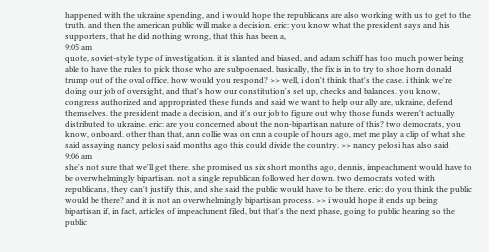happened with the ukraine spending, and i would hope the republicans are also working with us to get to the truth. and then the american public will make a decision. eric: you know what the president says and his supporters, that he did nothing wrong, that this has been a,
9:05 am
quote, soviet-style type of investigation. it is slanted and biased, and adam schiff has too much power being able to have the rules to pick those who are subpoenaed. basically, the fix is in to try to shoe horn donald trump out of the oval office. how would you respond? >> well, i don't think that's the case. i think we're doing our job of oversight, and that's how our constitution's set up, checks and balances. you know, congress authorized and appropriated these funds and said we want to help our ally are, ukraine, defend themselves. the president made a decision, and it's our job to figure out why those funds weren't actually distributed to ukraine. eric: are you concerned about the non-bipartisan nature of this? two democrats, you know, onboard. other than that, ann collie was on cnn a couple of hours ago, met me play a clip of what she said assaying nancy pelosi said months ago this could divide the country. >> nancy pelosi has also said
9:06 am
she's not sure that we'll get there. she promised us six short months ago, dennis, impeachment would have to be overwhelmingly bipartisan. not a single republican followed her down. two democrats voted with republicans, they can't justify this, and she said the public would have to be there. eric: do you think the public would be there? and it is not an overwhelmingly bipartisan process. >> i would hope it ends up being bipartisan if, in fact, articles of impeachment filed, but that's the next phase, going to public hearing so the public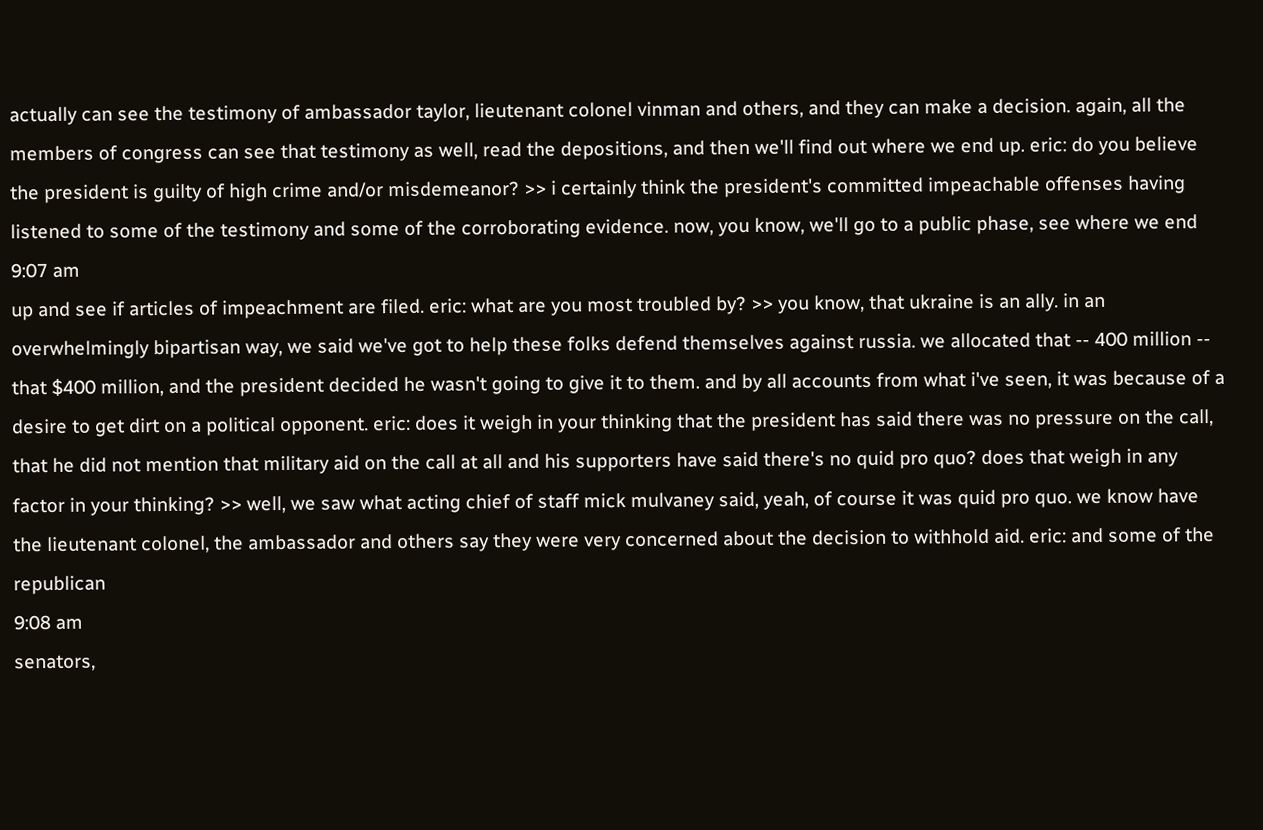actually can see the testimony of ambassador taylor, lieutenant colonel vinman and others, and they can make a decision. again, all the members of congress can see that testimony as well, read the depositions, and then we'll find out where we end up. eric: do you believe the president is guilty of high crime and/or misdemeanor? >> i certainly think the president's committed impeachable offenses having listened to some of the testimony and some of the corroborating evidence. now, you know, we'll go to a public phase, see where we end
9:07 am
up and see if articles of impeachment are filed. eric: what are you most troubled by? >> you know, that ukraine is an ally. in an overwhelmingly bipartisan way, we said we've got to help these folks defend themselves against russia. we allocated that -- 400 million -- that $400 million, and the president decided he wasn't going to give it to them. and by all accounts from what i've seen, it was because of a desire to get dirt on a political opponent. eric: does it weigh in your thinking that the president has said there was no pressure on the call, that he did not mention that military aid on the call at all and his supporters have said there's no quid pro quo? does that weigh in any factor in your thinking? >> well, we saw what acting chief of staff mick mulvaney said, yeah, of course it was quid pro quo. we know have the lieutenant colonel, the ambassador and others say they were very concerned about the decision to withhold aid. eric: and some of the republican
9:08 am
senators,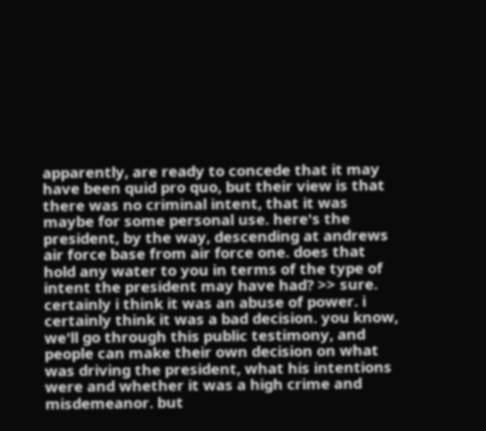apparently, are ready to concede that it may have been quid pro quo, but their view is that there was no criminal intent, that it was maybe for some personal use. here's the president, by the way, descending at andrews air force base from air force one. does that hold any water to you in terms of the type of intent the president may have had? >> sure. certainly i think it was an abuse of power. i certainly think it was a bad decision. you know, we'll go through this public testimony, and people can make their own decision on what was driving the president, what his intentions were and whether it was a high crime and misdemeanor. but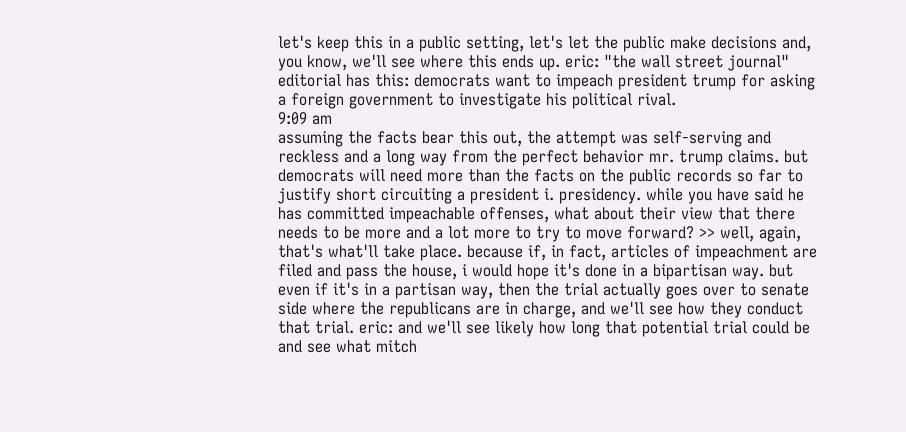let's keep this in a public setting, let's let the public make decisions and, you know, we'll see where this ends up. eric: "the wall street journal" editorial has this: democrats want to impeach president trump for asking a foreign government to investigate his political rival.
9:09 am
assuming the facts bear this out, the attempt was self-serving and reckless and a long way from the perfect behavior mr. trump claims. but democrats will need more than the facts on the public records so far to justify short circuiting a president i. presidency. while you have said he has committed impeachable offenses, what about their view that there needs to be more and a lot more to try to move forward? >> well, again, that's what'll take place. because if, in fact, articles of impeachment are filed and pass the house, i would hope it's done in a bipartisan way. but even if it's in a partisan way, then the trial actually goes over to senate side where the republicans are in charge, and we'll see how they conduct that trial. eric: and we'll see likely how long that potential trial could be and see what mitch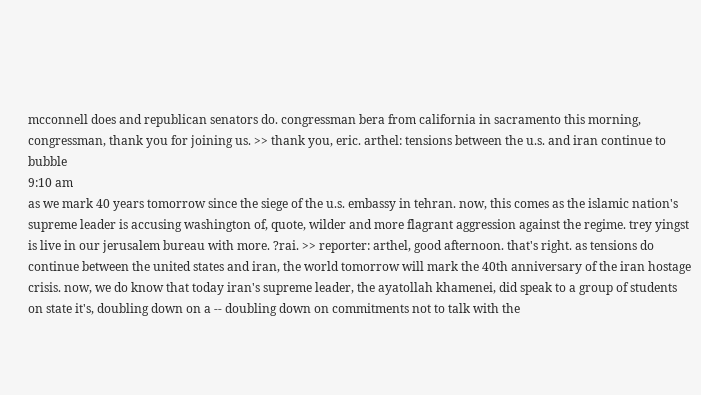mcconnell does and republican senators do. congressman bera from california in sacramento this morning, congressman, thank you for joining us. >> thank you, eric. arthel: tensions between the u.s. and iran continue to bubble
9:10 am
as we mark 40 years tomorrow since the siege of the u.s. embassy in tehran. now, this comes as the islamic nation's supreme leader is accusing washington of, quote, wilder and more flagrant aggression against the regime. trey yingst is live in our jerusalem bureau with more. ?rai. >> reporter: arthel, good afternoon. that's right. as tensions do continue between the united states and iran, the world tomorrow will mark the 40th anniversary of the iran hostage crisis. now, we do know that today iran's supreme leader, the ayatollah khamenei, did speak to a group of students on state it's, doubling down on a -- doubling down on commitments not to talk with the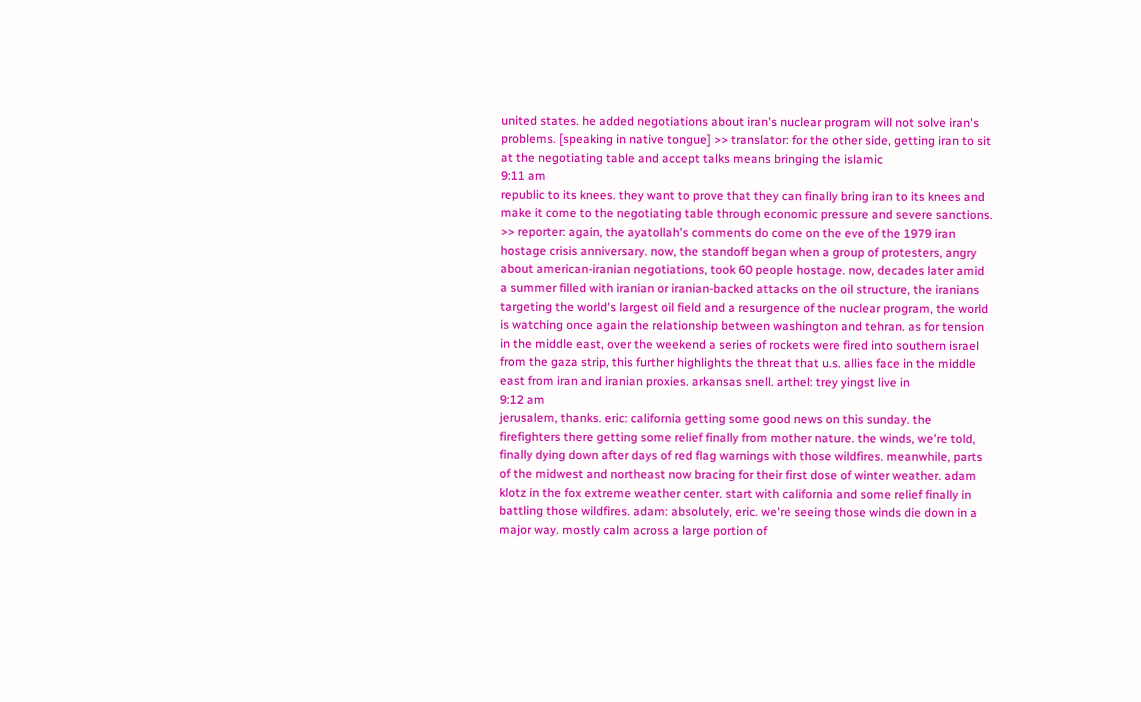united states. he added negotiations about iran's nuclear program will not solve iran's problems. [speaking in native tongue] >> translator: for the other side, getting iran to sit at the negotiating table and accept talks means bringing the islamic
9:11 am
republic to its knees. they want to prove that they can finally bring iran to its knees and make it come to the negotiating table through economic pressure and severe sanctions. >> reporter: again, the ayatollah's comments do come on the eve of the 1979 iran hostage crisis anniversary. now, the standoff began when a group of protesters, angry about american-iranian negotiations, took 60 people hostage. now, decades later amid a summer filled with iranian or iranian-backed attacks on the oil structure, the iranians targeting the world's largest oil field and a resurgence of the nuclear program, the world is watching once again the relationship between washington and tehran. as for tension in the middle east, over the weekend a series of rockets were fired into southern israel from the gaza strip, this further highlights the threat that u.s. allies face in the middle east from iran and iranian proxies. arkansas snell. arthel: trey yingst live in
9:12 am
jerusalem, thanks. eric: california getting some good news on this sunday. the firefighters there getting some relief finally from mother nature. the winds, we're told, finally dying down after days of red flag warnings with those wildfires. meanwhile, parts of the midwest and northeast now bracing for their first dose of winter weather. adam klotz in the fox extreme weather center. start with california and some relief finally in battling those wildfires. adam: absolutely, eric. we're seeing those winds die down in a major way. mostly calm across a large portion of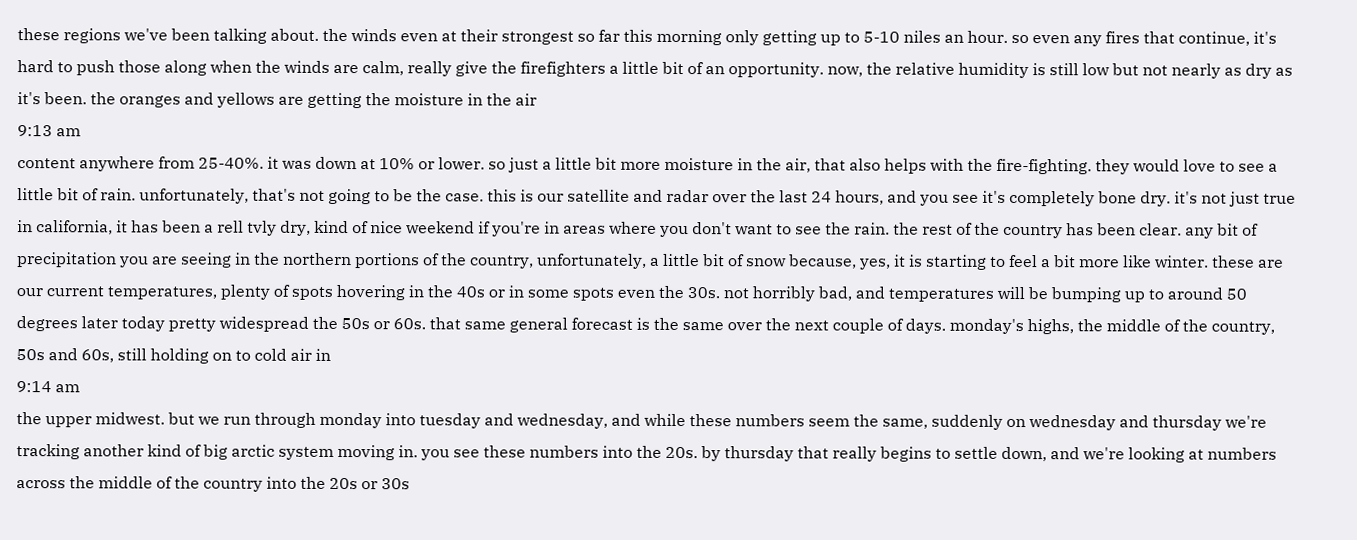these regions we've been talking about. the winds even at their strongest so far this morning only getting up to 5-10 niles an hour. so even any fires that continue, it's hard to push those along when the winds are calm, really give the firefighters a little bit of an opportunity. now, the relative humidity is still low but not nearly as dry as it's been. the oranges and yellows are getting the moisture in the air
9:13 am
content anywhere from 25-40%. it was down at 10% or lower. so just a little bit more moisture in the air, that also helps with the fire-fighting. they would love to see a little bit of rain. unfortunately, that's not going to be the case. this is our satellite and radar over the last 24 hours, and you see it's completely bone dry. it's not just true in california, it has been a rell tvly dry, kind of nice weekend if you're in areas where you don't want to see the rain. the rest of the country has been clear. any bit of precipitation you are seeing in the northern portions of the country, unfortunately, a little bit of snow because, yes, it is starting to feel a bit more like winter. these are our current temperatures, plenty of spots hovering in the 40s or in some spots even the 30s. not horribly bad, and temperatures will be bumping up to around 50 degrees later today pretty widespread the 50s or 60s. that same general forecast is the same over the next couple of days. monday's highs, the middle of the country, 50s and 60s, still holding on to cold air in
9:14 am
the upper midwest. but we run through monday into tuesday and wednesday, and while these numbers seem the same, suddenly on wednesday and thursday we're tracking another kind of big arctic system moving in. you see these numbers into the 20s. by thursday that really begins to settle down, and we're looking at numbers across the middle of the country into the 20s or 30s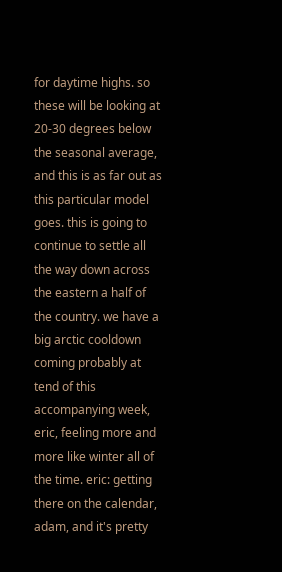for daytime highs. so these will be looking at 20-30 degrees below the seasonal average, and this is as far out as this particular model goes. this is going to continue to settle all the way down across the eastern a half of the country. we have a big arctic cooldown coming probably at tend of this accompanying week, eric, feeling more and more like winter all of the time. eric: getting there on the calendar, adam, and it's pretty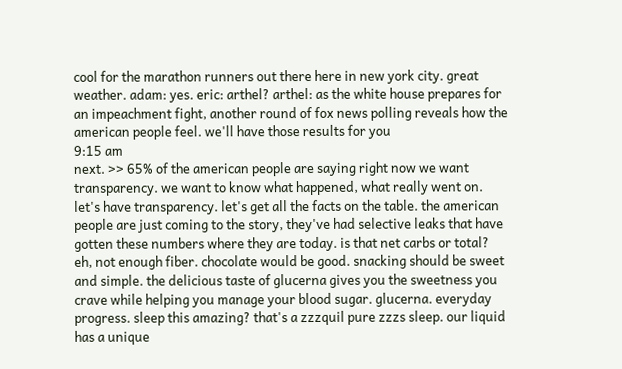cool for the marathon runners out there here in new york city. great weather. adam: yes. eric: arthel? arthel: as the white house prepares for an impeachment fight, another round of fox news polling reveals how the american people feel. we'll have those results for you
9:15 am
next. >> 65% of the american people are saying right now we want transparency. we want to know what happened, what really went on. let's have transparency. let's get all the facts on the table. the american people are just coming to the story, they've had selective leaks that have gotten these numbers where they are today. is that net carbs or total? eh, not enough fiber. chocolate would be good. snacking should be sweet and simple. the delicious taste of glucerna gives you the sweetness you crave while helping you manage your blood sugar. glucerna. everyday progress. sleep this amazing? that's a zzzquil pure zzzs sleep. our liquid has a unique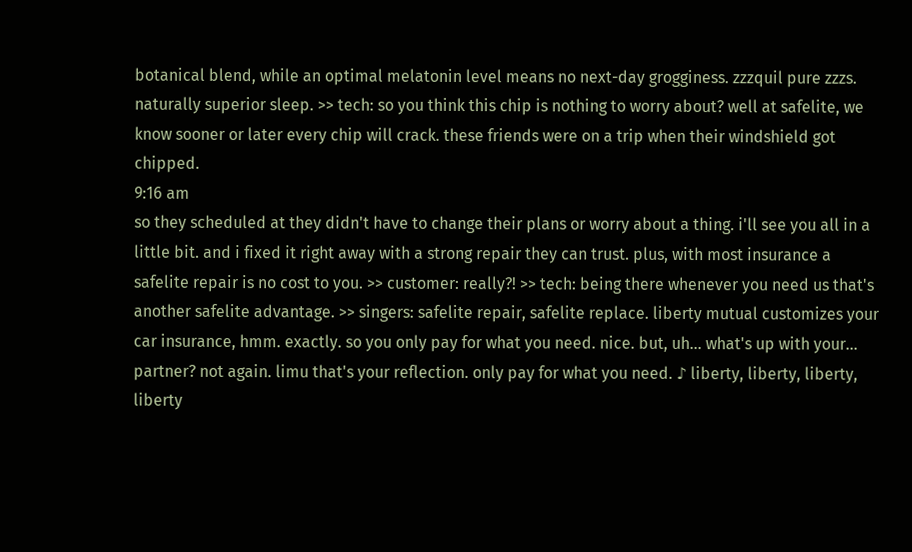botanical blend, while an optimal melatonin level means no next-day grogginess. zzzquil pure zzzs. naturally superior sleep. >> tech: so you think this chip is nothing to worry about? well at safelite, we know sooner or later every chip will crack. these friends were on a trip when their windshield got chipped.
9:16 am
so they scheduled at they didn't have to change their plans or worry about a thing. i'll see you all in a little bit. and i fixed it right away with a strong repair they can trust. plus, with most insurance a safelite repair is no cost to you. >> customer: really?! >> tech: being there whenever you need us that's another safelite advantage. >> singers: safelite repair, safelite replace. liberty mutual customizes your car insurance, hmm. exactly. so you only pay for what you need. nice. but, uh... what's up with your... partner? not again. limu that's your reflection. only pay for what you need. ♪ liberty, liberty, liberty, liberty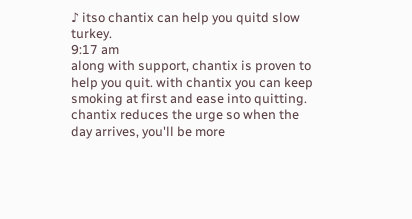♪ itso chantix can help you quitd slow turkey.
9:17 am
along with support, chantix is proven to help you quit. with chantix you can keep smoking at first and ease into quitting. chantix reduces the urge so when the day arrives, you'll be more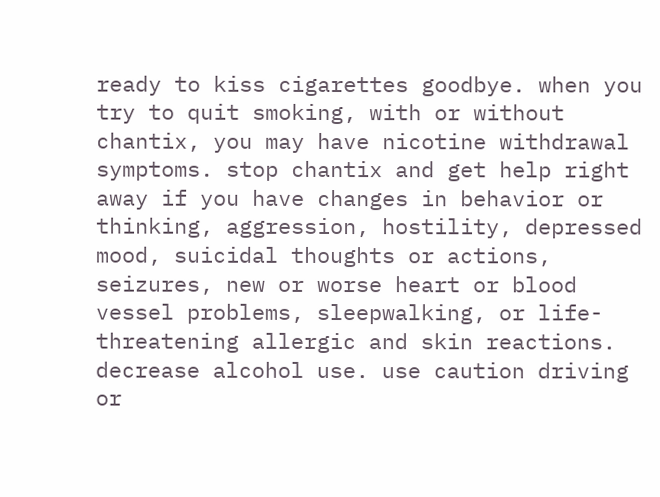ready to kiss cigarettes goodbye. when you try to quit smoking, with or without chantix, you may have nicotine withdrawal symptoms. stop chantix and get help right away if you have changes in behavior or thinking, aggression, hostility, depressed mood, suicidal thoughts or actions, seizures, new or worse heart or blood vessel problems, sleepwalking, or life-threatening allergic and skin reactions. decrease alcohol use. use caution driving or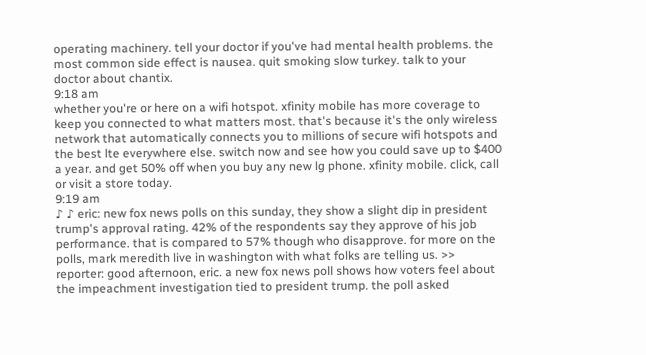operating machinery. tell your doctor if you've had mental health problems. the most common side effect is nausea. quit smoking slow turkey. talk to your doctor about chantix.
9:18 am
whether you're or here on a wifi hotspot. xfinity mobile has more coverage to keep you connected to what matters most. that's because it's the only wireless network that automatically connects you to millions of secure wifi hotspots and the best lte everywhere else. switch now and see how you could save up to $400 a year. and get 50% off when you buy any new lg phone. xfinity mobile. click, call or visit a store today.
9:19 am
♪ ♪ eric: new fox news polls on this sunday, they show a slight dip in president trump's approval rating. 42% of the respondents say they approve of his job performance. that is compared to 57% though who disapprove. for more on the polls, mark meredith live in washington with what folks are telling us. >> reporter: good afternoon, eric. a new fox news poll shows how voters feel about the impeachment investigation tied to president trump. the poll asked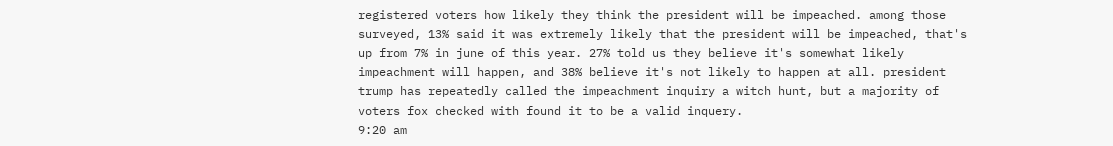registered voters how likely they think the president will be impeached. among those surveyed, 13% said it was extremely likely that the president will be impeached, that's up from 7% in june of this year. 27% told us they believe it's somewhat likely impeachment will happen, and 38% believe it's not likely to happen at all. president trump has repeatedly called the impeachment inquiry a witch hunt, but a majority of voters fox checked with found it to be a valid inquery.
9:20 am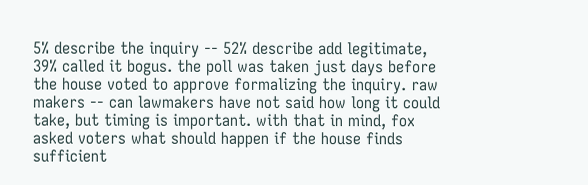5% describe the inquiry -- 52% describe add legitimate, 39% called it bogus. the poll was taken just days before the house voted to approve formalizing the inquiry. raw makers -- can lawmakers have not said how long it could take, but timing is important. with that in mind, fox asked voters what should happen if the house finds sufficient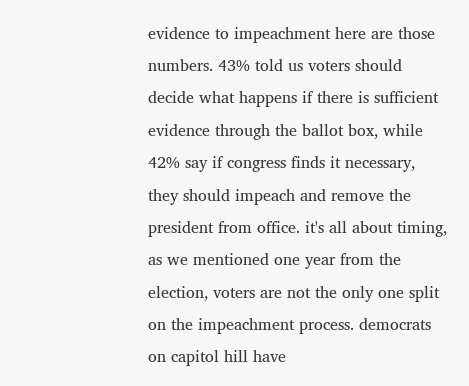evidence to impeachment here are those numbers. 43% told us voters should decide what happens if there is sufficient evidence through the ballot box, while 42% say if congress finds it necessary, they should impeach and remove the president from office. it's all about timing, as we mentioned one year from the election, voters are not the only one split on the impeachment process. democrats on capitol hill have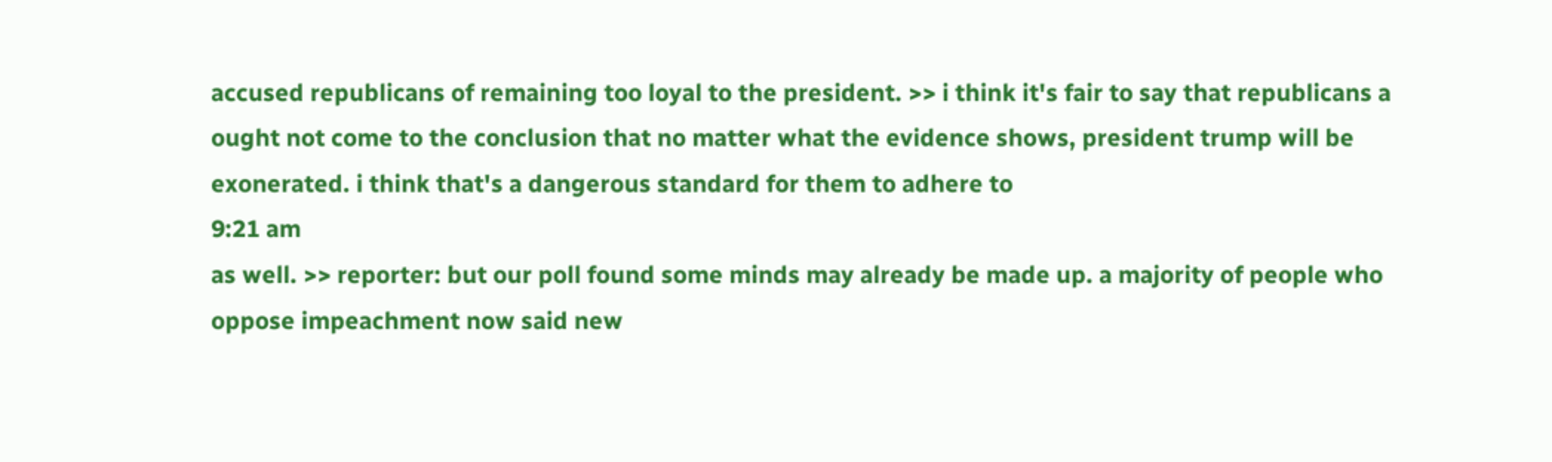accused republicans of remaining too loyal to the president. >> i think it's fair to say that republicans a ought not come to the conclusion that no matter what the evidence shows, president trump will be exonerated. i think that's a dangerous standard for them to adhere to
9:21 am
as well. >> reporter: but our poll found some minds may already be made up. a majority of people who oppose impeachment now said new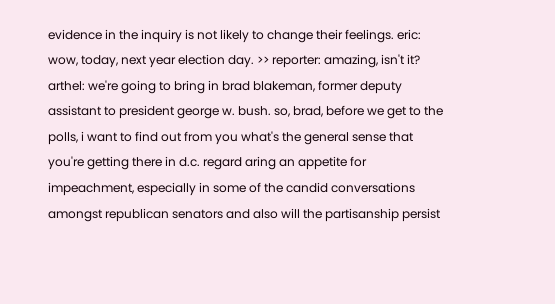evidence in the inquiry is not likely to change their feelings. eric: wow, today, next year election day. >> reporter: amazing, isn't it? arthel: we're going to bring in brad blakeman, former deputy assistant to president george w. bush. so, brad, before we get to the polls, i want to find out from you what's the general sense that you're getting there in d.c. regard aring an appetite for impeachment, especially in some of the candid conversations amongst republican senators and also will the partisanship persist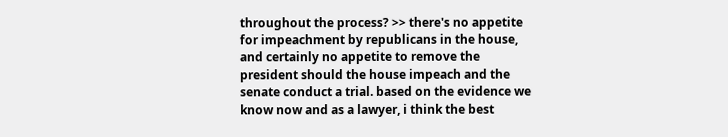throughout the process? >> there's no appetite for impeachment by republicans in the house, and certainly no appetite to remove the president should the house impeach and the senate conduct a trial. based on the evidence we know now and as a lawyer, i think the best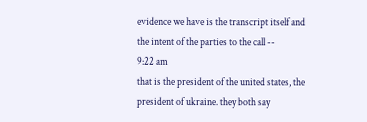evidence we have is the transcript itself and the intent of the parties to the call --
9:22 am
that is the president of the united states, the president of ukraine. they both say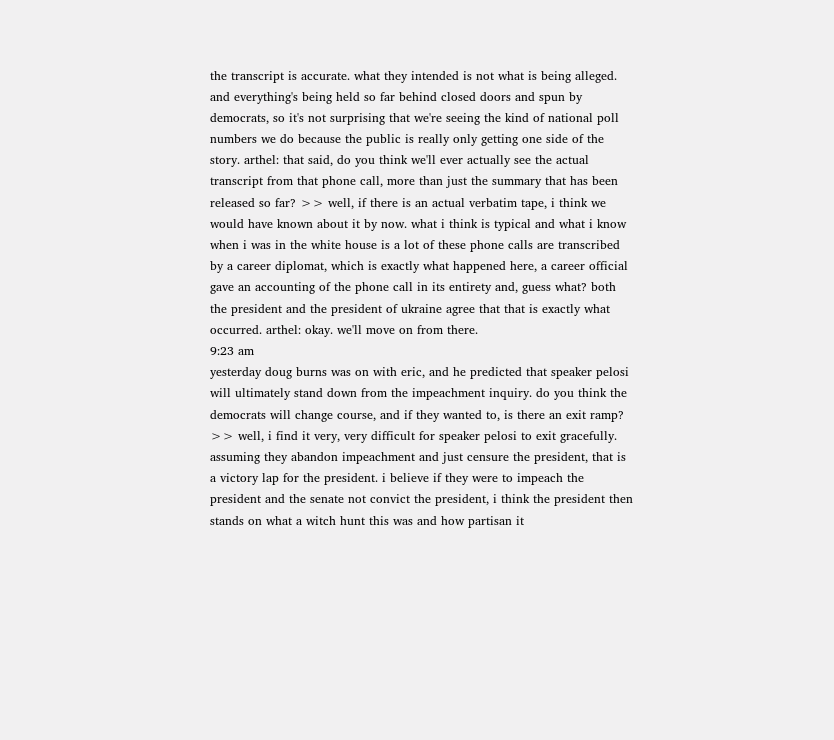the transcript is accurate. what they intended is not what is being alleged. and everything's being held so far behind closed doors and spun by democrats, so it's not surprising that we're seeing the kind of national poll numbers we do because the public is really only getting one side of the story. arthel: that said, do you think we'll ever actually see the actual transcript from that phone call, more than just the summary that has been released so far? >> well, if there is an actual verbatim tape, i think we would have known about it by now. what i think is typical and what i know when i was in the white house is a lot of these phone calls are transcribed by a career diplomat, which is exactly what happened here, a career official gave an accounting of the phone call in its entirety and, guess what? both the president and the president of ukraine agree that that is exactly what occurred. arthel: okay. we'll move on from there.
9:23 am
yesterday doug burns was on with eric, and he predicted that speaker pelosi will ultimately stand down from the impeachment inquiry. do you think the democrats will change course, and if they wanted to, is there an exit ramp? >> well, i find it very, very difficult for speaker pelosi to exit gracefully. assuming they abandon impeachment and just censure the president, that is a victory lap for the president. i believe if they were to impeach the president and the senate not convict the president, i think the president then stands on what a witch hunt this was and how partisan it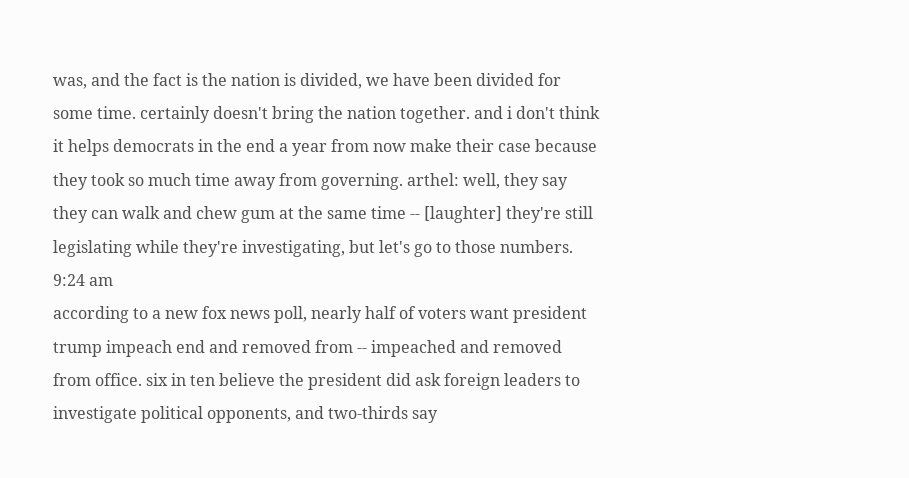was, and the fact is the nation is divided, we have been divided for some time. certainly doesn't bring the nation together. and i don't think it helps democrats in the end a year from now make their case because they took so much time away from governing. arthel: well, they say they can walk and chew gum at the same time -- [laughter] they're still legislating while they're investigating, but let's go to those numbers.
9:24 am
according to a new fox news poll, nearly half of voters want president trump impeach end and removed from -- impeached and removed from office. six in ten believe the president did ask foreign leaders to investigate political opponents, and two-thirds say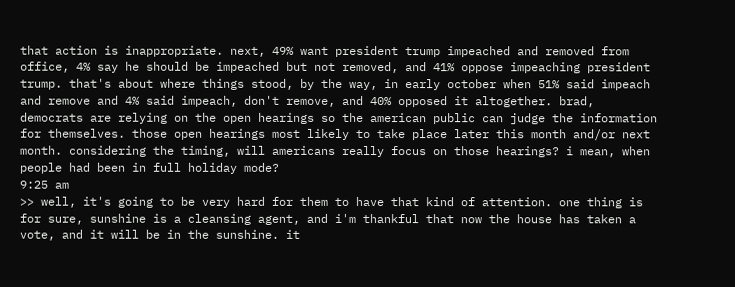that action is inappropriate. next, 49% want president trump impeached and removed from office, 4% say he should be impeached but not removed, and 41% oppose impeaching president trump. that's about where things stood, by the way, in early october when 51% said impeach and remove and 4% said impeach, don't remove, and 40% opposed it altogether. brad, democrats are relying on the open hearings so the american public can judge the information for themselves. those open hearings most likely to take place later this month and/or next month. considering the timing, will americans really focus on those hearings? i mean, when people had been in full holiday mode?
9:25 am
>> well, it's going to be very hard for them to have that kind of attention. one thing is for sure, sunshine is a cleansing agent, and i'm thankful that now the house has taken a vote, and it will be in the sunshine. it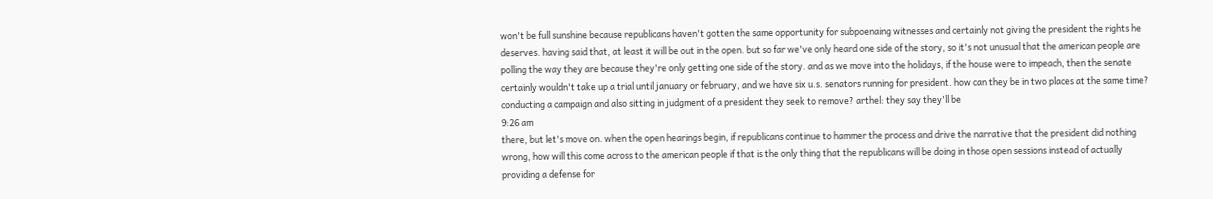won't be full sunshine because republicans haven't gotten the same opportunity for subpoenaing witnesses and certainly not giving the president the rights he deserves. having said that, at least it will be out in the open. but so far we've only heard one side of the story, so it's not unusual that the american people are polling the way they are because they're only getting one side of the story. and as we move into the holidays, if the house were to impeach, then the senate certainly wouldn't take up a trial until january or february, and we have six u.s. senators running for president. how can they be in two places at the same time? conducting a campaign and also sitting in judgment of a president they seek to remove? arthel: they say they'll be
9:26 am
there, but let's move on. when the open hearings begin, if republicans continue to hammer the process and drive the narrative that the president did nothing wrong, how will this come across to the american people if that is the only thing that the republicans will be doing in those open sessions instead of actually providing a defense for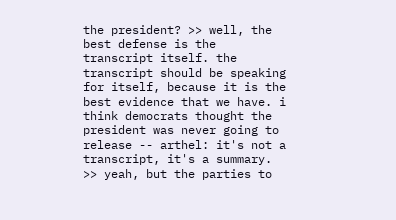the president? >> well, the best defense is the transcript itself. the transcript should be speaking for itself, because it is the best evidence that we have. i think democrats thought the president was never going to release -- arthel: it's not a transcript, it's a summary. >> yeah, but the parties to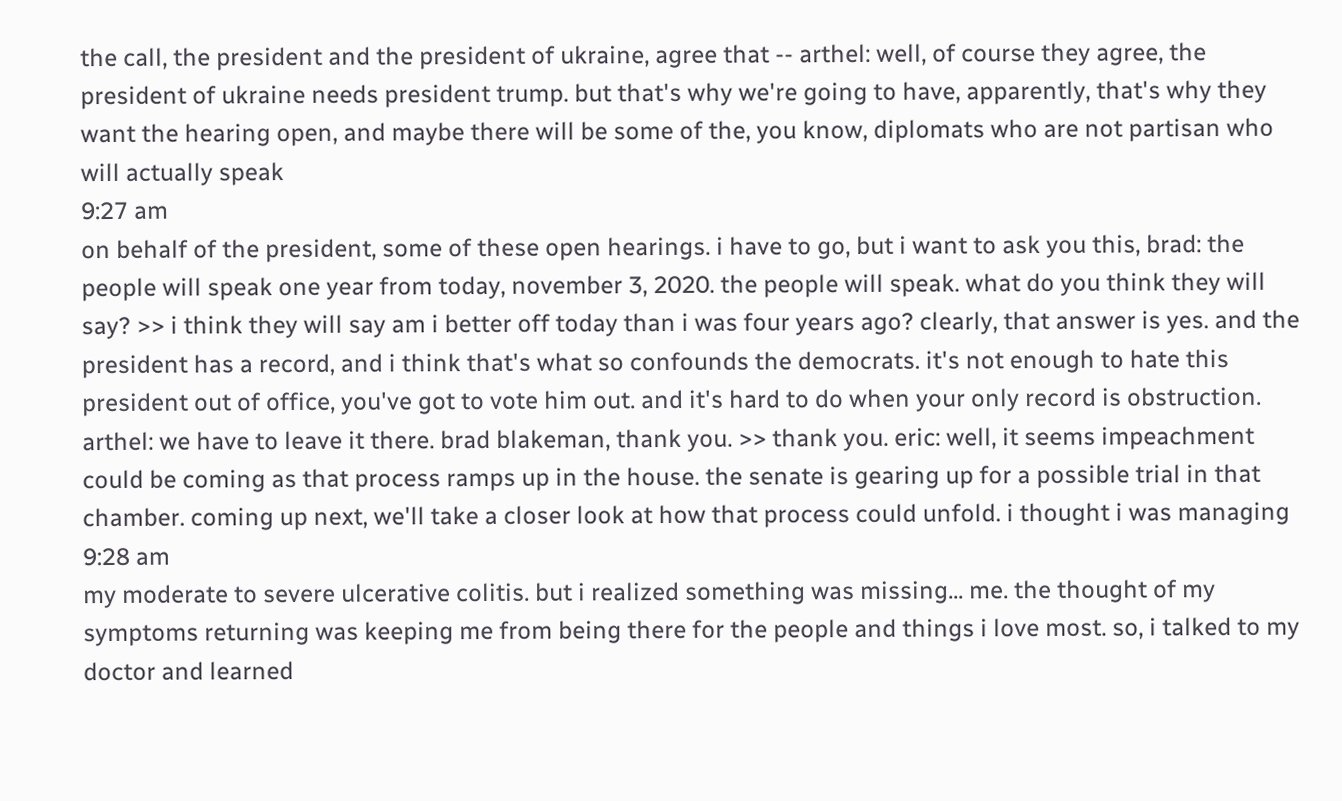the call, the president and the president of ukraine, agree that -- arthel: well, of course they agree, the president of ukraine needs president trump. but that's why we're going to have, apparently, that's why they want the hearing open, and maybe there will be some of the, you know, diplomats who are not partisan who will actually speak
9:27 am
on behalf of the president, some of these open hearings. i have to go, but i want to ask you this, brad: the people will speak one year from today, november 3, 2020. the people will speak. what do you think they will say? >> i think they will say am i better off today than i was four years ago? clearly, that answer is yes. and the president has a record, and i think that's what so confounds the democrats. it's not enough to hate this president out of office, you've got to vote him out. and it's hard to do when your only record is obstruction. arthel: we have to leave it there. brad blakeman, thank you. >> thank you. eric: well, it seems impeachment could be coming as that process ramps up in the house. the senate is gearing up for a possible trial in that chamber. coming up next, we'll take a closer look at how that process could unfold. i thought i was managing
9:28 am
my moderate to severe ulcerative colitis. but i realized something was missing... me. the thought of my symptoms returning was keeping me from being there for the people and things i love most. so, i talked to my doctor and learned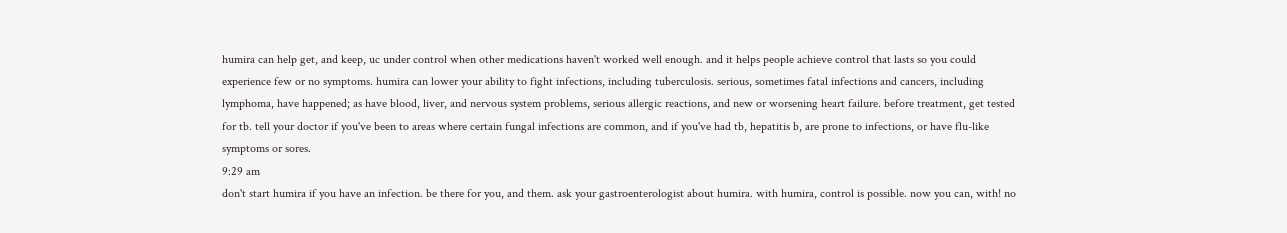humira can help get, and keep, uc under control when other medications haven't worked well enough. and it helps people achieve control that lasts so you could experience few or no symptoms. humira can lower your ability to fight infections, including tuberculosis. serious, sometimes fatal infections and cancers, including lymphoma, have happened; as have blood, liver, and nervous system problems, serious allergic reactions, and new or worsening heart failure. before treatment, get tested for tb. tell your doctor if you've been to areas where certain fungal infections are common, and if you've had tb, hepatitis b, are prone to infections, or have flu-like symptoms or sores.
9:29 am
don't start humira if you have an infection. be there for you, and them. ask your gastroenterologist about humira. with humira, control is possible. now you can, with! no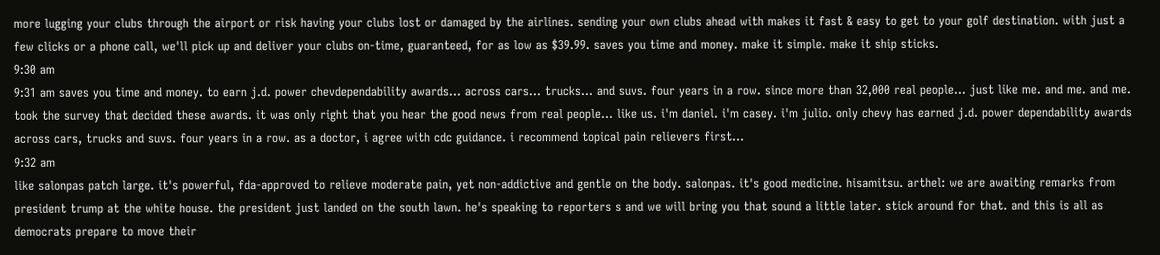more lugging your clubs through the airport or risk having your clubs lost or damaged by the airlines. sending your own clubs ahead with makes it fast & easy to get to your golf destination. with just a few clicks or a phone call, we'll pick up and deliver your clubs on-time, guaranteed, for as low as $39.99. saves you time and money. make it simple. make it ship sticks.
9:30 am
9:31 am saves you time and money. to earn j.d. power chevdependability awards... across cars... trucks... and suvs. four years in a row. since more than 32,000 real people... just like me. and me. and me. took the survey that decided these awards. it was only right that you hear the good news from real people... like us. i'm daniel. i'm casey. i'm julio. only chevy has earned j.d. power dependability awards across cars, trucks and suvs. four years in a row. as a doctor, i agree with cdc guidance. i recommend topical pain relievers first...
9:32 am
like salonpas patch large. it's powerful, fda-approved to relieve moderate pain, yet non-addictive and gentle on the body. salonpas. it's good medicine. hisamitsu. arthel: we are awaiting remarks from president trump at the white house. the president just landed on the south lawn. he's speaking to reporters s and we will bring you that sound a little later. stick around for that. and this is all as democrats prepare to move their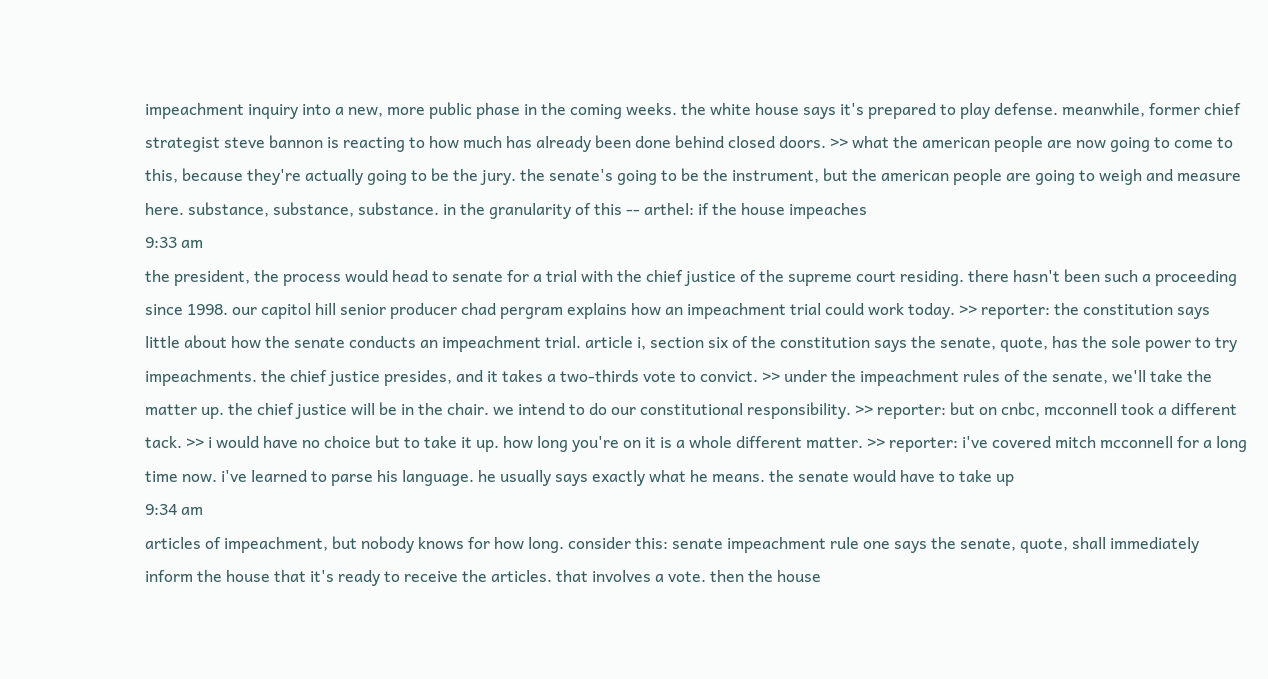impeachment inquiry into a new, more public phase in the coming weeks. the white house says it's prepared to play defense. meanwhile, former chief strategist steve bannon is reacting to how much has already been done behind closed doors. >> what the american people are now going to come to this, because they're actually going to be the jury. the senate's going to be the instrument, but the american people are going to weigh and measure here. substance, substance, substance. in the granularity of this -- arthel: if the house impeaches
9:33 am
the president, the process would head to senate for a trial with the chief justice of the supreme court residing. there hasn't been such a proceeding since 1998. our capitol hill senior producer chad pergram explains how an impeachment trial could work today. >> reporter: the constitution says little about how the senate conducts an impeachment trial. article i, section six of the constitution says the senate, quote, has the sole power to try impeachments. the chief justice presides, and it takes a two-thirds vote to convict. >> under the impeachment rules of the senate, we'll take the matter up. the chief justice will be in the chair. we intend to do our constitutional responsibility. >> reporter: but on cnbc, mcconnell took a different tack. >> i would have no choice but to take it up. how long you're on it is a whole different matter. >> reporter: i've covered mitch mcconnell for a long time now. i've learned to parse his language. he usually says exactly what he means. the senate would have to take up
9:34 am
articles of impeachment, but nobody knows for how long. consider this: senate impeachment rule one says the senate, quote, shall immediately inform the house that it's ready to receive the articles. that involves a vote. then the house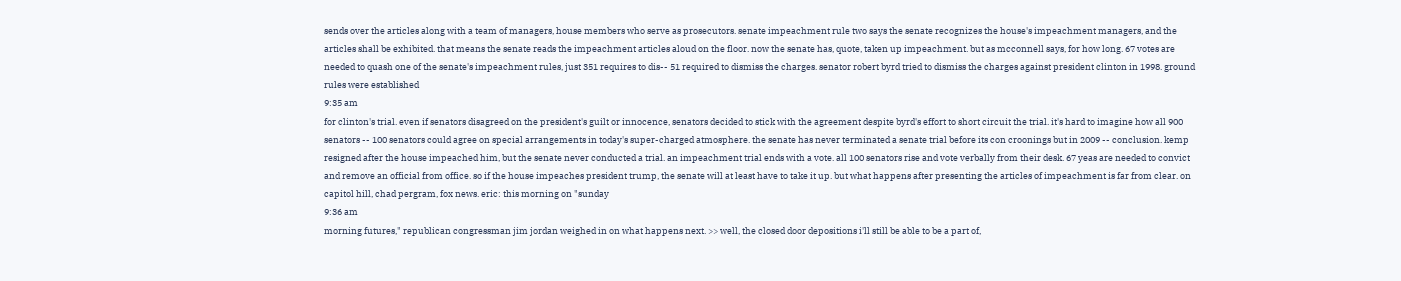sends over the articles along with a team of managers, house members who serve as prosecutors. senate impeachment rule two says the senate recognizes the house's impeachment managers, and the articles shall be exhibited. that means the senate reads the impeachment articles aloud on the floor. now the senate has, quote, taken up impeachment. but as mcconnell says, for how long. 67 votes are needed to quash one of the senate's impeachment rules, just 351 requires to dis-- 51 required to dismiss the charges. senator robert byrd tried to dismiss the charges against president clinton in 1998. ground rules were established
9:35 am
for clinton's trial. even if senators disagreed on the president's guilt or innocence, senators decided to stick with the agreement despite byrd's effort to short circuit the trial. it's hard to imagine how all 900 senators -- 100 senators could agree on special arrangements in today's super-charged atmosphere. the senate has never terminated a senate trial before its con croonings but in 2009 -- conclusion. kemp resigned after the house impeached him, but the senate never conducted a trial. an impeachment trial ends with a vote. all 100 senators rise and vote verbally from their desk. 67 yeas are needed to convict and remove an official from office. so if the house impeaches president trump, the senate will at least have to take it up. but what happens after presenting the articles of impeachment is far from clear. on capitol hill, chad pergram, fox news. eric: this morning on "sunday
9:36 am
morning futures," republican congressman jim jordan weighed in on what happens next. >> well, the closed door depositions i'll still be able to be a part of,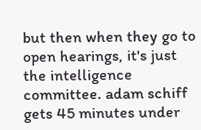but then when they go to open hearings, it's just the intelligence committee. adam schiff gets 45 minutes under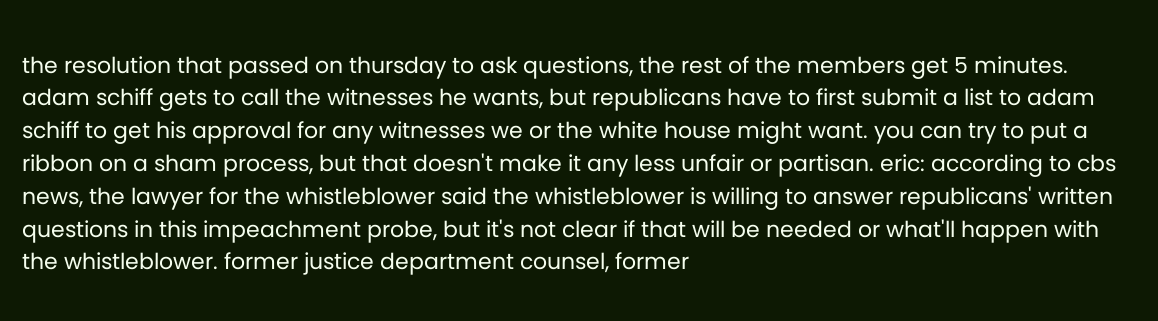the resolution that passed on thursday to ask questions, the rest of the members get 5 minutes. adam schiff gets to call the witnesses he wants, but republicans have to first submit a list to adam schiff to get his approval for any witnesses we or the white house might want. you can try to put a ribbon on a sham process, but that doesn't make it any less unfair or partisan. eric: according to cbs news, the lawyer for the whistleblower said the whistleblower is willing to answer republicans' written questions in this impeachment probe, but it's not clear if that will be needed or what'll happen with the whistleblower. former justice department counsel, former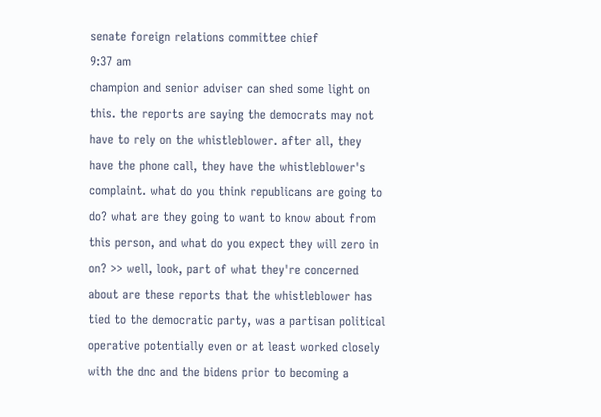senate foreign relations committee chief
9:37 am
champion and senior adviser can shed some light on this. the reports are saying the democrats may not have to rely on the whistleblower. after all, they have the phone call, they have the whistleblower's complaint. what do you think republicans are going to do? what are they going to want to know about from this person, and what do you expect they will zero in on? >> well, look, part of what they're concerned about are these reports that the whistleblower has tied to the democratic party, was a partisan political operative potentially even or at least worked closely with the dnc and the bidens prior to becoming a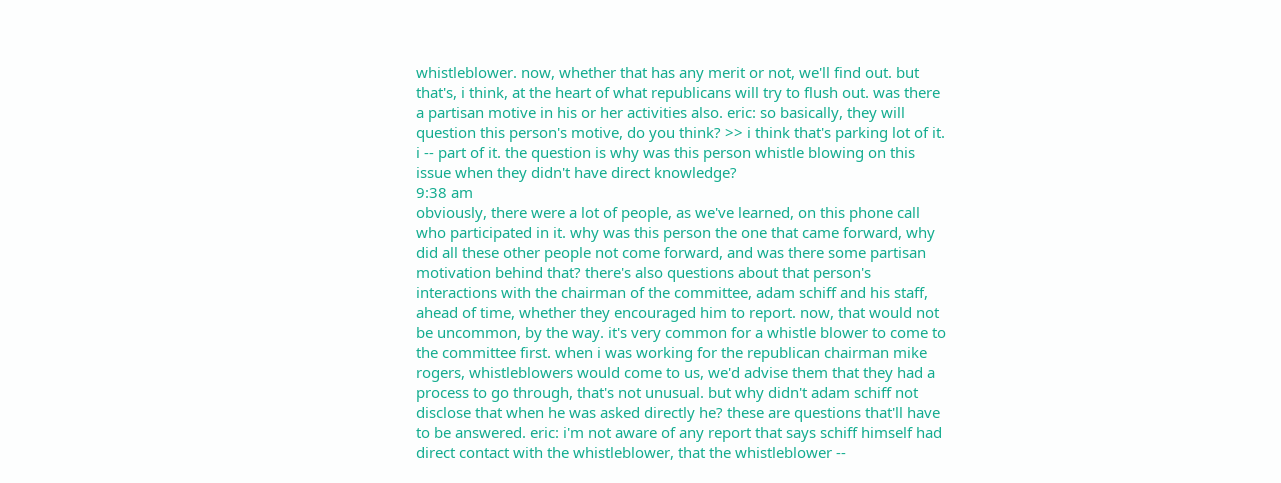whistleblower. now, whether that has any merit or not, we'll find out. but that's, i think, at the heart of what republicans will try to flush out. was there a partisan motive in his or her activities also. eric: so basically, they will question this person's motive, do you think? >> i think that's parking lot of it. i -- part of it. the question is why was this person whistle blowing on this issue when they didn't have direct knowledge?
9:38 am
obviously, there were a lot of people, as we've learned, on this phone call who participated in it. why was this person the one that came forward, why did all these other people not come forward, and was there some partisan motivation behind that? there's also questions about that person's interactions with the chairman of the committee, adam schiff and his staff, ahead of time, whether they encouraged him to report. now, that would not be uncommon, by the way. it's very common for a whistle blower to come to the committee first. when i was working for the republican chairman mike rogers, whistleblowers would come to us, we'd advise them that they had a process to go through, that's not unusual. but why didn't adam schiff not disclose that when he was asked directly he? these are questions that'll have to be answered. eric: i'm not aware of any report that says schiff himself had direct contact with the whistleblower, that the whistleblower --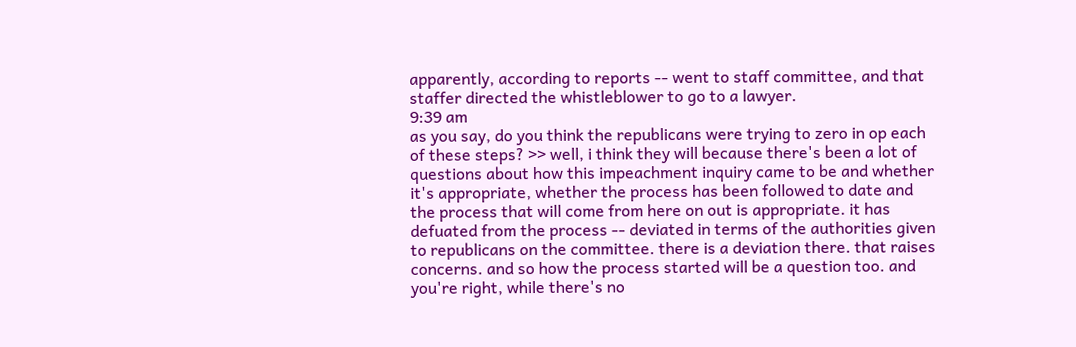apparently, according to reports -- went to staff committee, and that staffer directed the whistleblower to go to a lawyer.
9:39 am
as you say, do you think the republicans were trying to zero in op each of these steps? >> well, i think they will because there's been a lot of questions about how this impeachment inquiry came to be and whether it's appropriate, whether the process has been followed to date and the process that will come from here on out is appropriate. it has defuated from the process -- deviated in terms of the authorities given to republicans on the committee. there is a deviation there. that raises concerns. and so how the process started will be a question too. and you're right, while there's no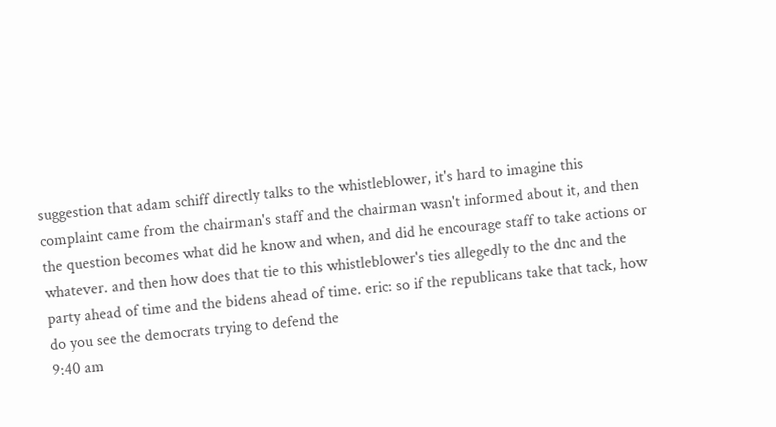suggestion that adam schiff directly talks to the whistleblower, it's hard to imagine this complaint came from the chairman's staff and the chairman wasn't informed about it, and then the question becomes what did he know and when, and did he encourage staff to take actions or whatever. and then how does that tie to this whistleblower's ties allegedly to the dnc and the party ahead of time and the bidens ahead of time. eric: so if the republicans take that tack, how do you see the democrats trying to defend the
9:40 am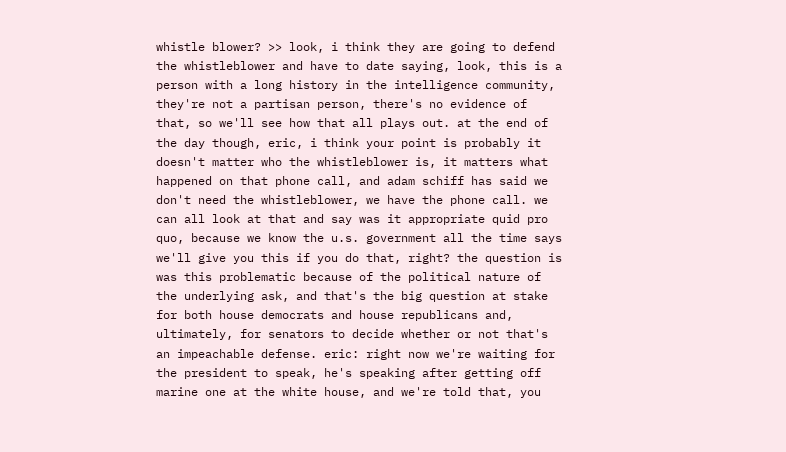whistle blower? >> look, i think they are going to defend the whistleblower and have to date saying, look, this is a person with a long history in the intelligence community, they're not a partisan person, there's no evidence of that, so we'll see how that all plays out. at the end of the day though, eric, i think your point is probably it doesn't matter who the whistleblower is, it matters what happened on that phone call, and adam schiff has said we don't need the whistleblower, we have the phone call. we can all look at that and say was it appropriate quid pro quo, because we know the u.s. government all the time says we'll give you this if you do that, right? the question is was this problematic because of the political nature of the underlying ask, and that's the big question at stake for both house democrats and house republicans and, ultimately, for senators to decide whether or not that's an impeachable defense. eric: right now we're waiting for the president to speak, he's speaking after getting off marine one at the white house, and we're told that, you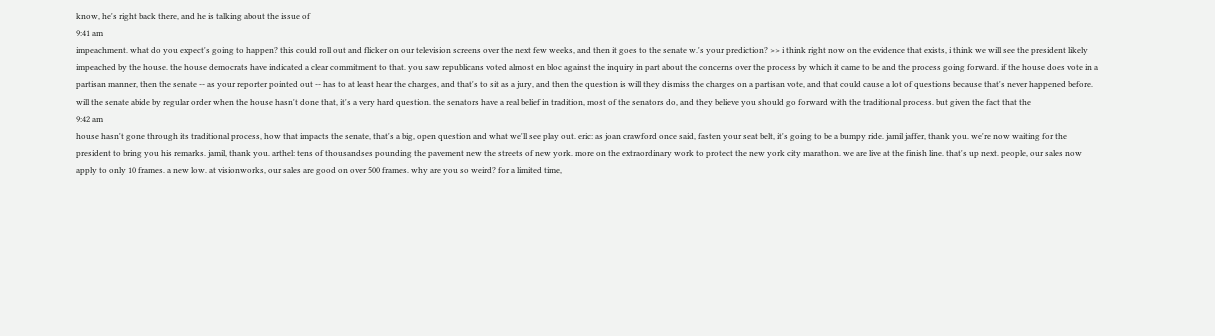know, he's right back there, and he is talking about the issue of
9:41 am
impeachment. what do you expect's going to happen? this could roll out and flicker on our television screens over the next few weeks, and then it goes to the senate w.'s your prediction? >> i think right now on the evidence that exists, i think we will see the president likely impeached by the house. the house democrats have indicated a clear commitment to that. you saw republicans voted almost en bloc against the inquiry in part about the concerns over the process by which it came to be and the process going forward. if the house does vote in a partisan manner, then the senate -- as your reporter pointed out -- has to at least hear the charges, and that's to sit as a jury, and then the question is will they dismiss the charges on a partisan vote, and that could cause a lot of questions because that's never happened before. will the senate abide by regular order when the house hasn't done that, it's a very hard question. the senators have a real belief in tradition, most of the senators do, and they believe you should go forward with the traditional process. but given the fact that the
9:42 am
house hasn't gone through its traditional process, how that impacts the senate, that's a big, open question and what we'll see play out. eric: as joan crawford once said, fasten your seat belt, it's going to be a bumpy ride. jamil jaffer, thank you. we're now waiting for the president to bring you his remarks. jamil, thank you. arthel: tens of thousandses pounding the pavement new the streets of new york. more on the extraordinary work to protect the new york city marathon. we are live at the finish line. that's up next. people, our sales now apply to only 10 frames. a new low. at visionworks, our sales are good on over 500 frames. why are you so weird? for a limited time,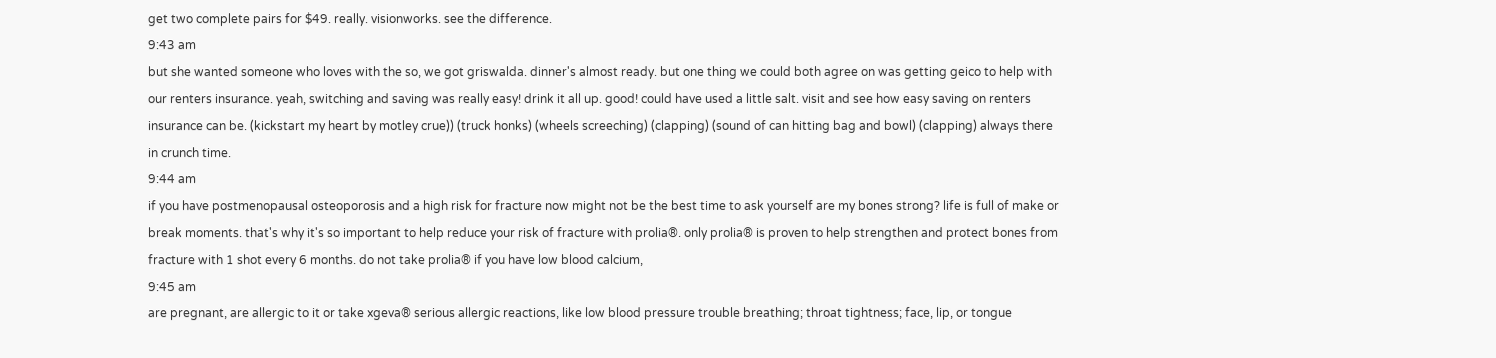get two complete pairs for $49. really. visionworks. see the difference.
9:43 am
but she wanted someone who loves with the so, we got griswalda. dinner's almost ready. but one thing we could both agree on was getting geico to help with our renters insurance. yeah, switching and saving was really easy! drink it all up. good! could have used a little salt. visit and see how easy saving on renters insurance can be. (kickstart my heart by motley crue)) (truck honks) (wheels screeching) (clapping) (sound of can hitting bag and bowl) (clapping) always there in crunch time.
9:44 am
if you have postmenopausal osteoporosis and a high risk for fracture now might not be the best time to ask yourself are my bones strong? life is full of make or break moments. that's why it's so important to help reduce your risk of fracture with prolia®. only prolia® is proven to help strengthen and protect bones from fracture with 1 shot every 6 months. do not take prolia® if you have low blood calcium,
9:45 am
are pregnant, are allergic to it or take xgeva® serious allergic reactions, like low blood pressure trouble breathing; throat tightness; face, lip, or tongue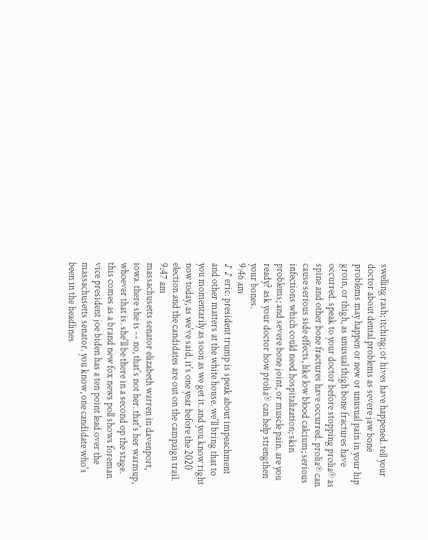swelling rash; itching; or hives have happened. tell your doctor about dental problems as severe jaw bone problems may happen or new or unusual pain in your hip groin, or thigh, as unusual thigh bone fractures have occurred. speak to your doctor before stopping prolia® as spine and other bone fractures have occurred. prolia® can cause serious side effects, like low blood calcium; serious infections which could need hospitalization; skin problems; and severe bone joint, or muscle pain. are you ready? ask your doctor how prolia® can help strengthen your bones.
9:46 am
♪ ♪ eric: president trump is speak about impeachment and other matters at the white house. we'll bring that to you momentarily as soon as we get it. and you know right now today, as we've said, it's one year before the 2020 election and the candidates are out on the campaign trail.
9:47 am
massachusetts senator elizabeth warren in davenport, iowa. there she is -- no, that's not her. that's her warmup, whoever that is. she'll be there in a second op the stage. this comes as a brand new fox news poll shows foreman vice president joe biden has a ten point lead over the massachusetts senator. you know, one candidate who's been in the headlines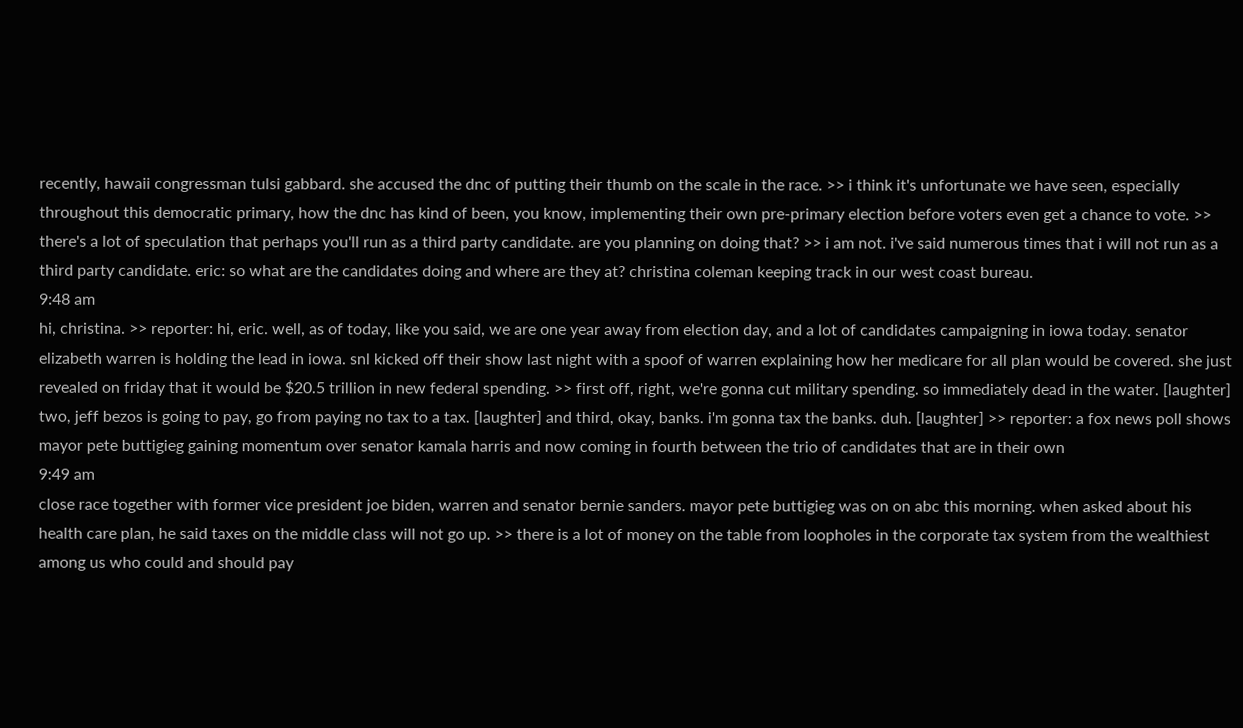recently, hawaii congressman tulsi gabbard. she accused the dnc of putting their thumb on the scale in the race. >> i think it's unfortunate we have seen, especially throughout this democratic primary, how the dnc has kind of been, you know, implementing their own pre-primary election before voters even get a chance to vote. >> there's a lot of speculation that perhaps you'll run as a third party candidate. are you planning on doing that? >> i am not. i've said numerous times that i will not run as a third party candidate. eric: so what are the candidates doing and where are they at? christina coleman keeping track in our west coast bureau.
9:48 am
hi, christina. >> reporter: hi, eric. well, as of today, like you said, we are one year away from election day, and a lot of candidates campaigning in iowa today. senator elizabeth warren is holding the lead in iowa. snl kicked off their show last night with a spoof of warren explaining how her medicare for all plan would be covered. she just revealed on friday that it would be $20.5 trillion in new federal spending. >> first off, right, we're gonna cut military spending. so immediately dead in the water. [laughter] two, jeff bezos is going to pay, go from paying no tax to a tax. [laughter] and third, okay, banks. i'm gonna tax the banks. duh. [laughter] >> reporter: a fox news poll shows mayor pete buttigieg gaining momentum over senator kamala harris and now coming in fourth between the trio of candidates that are in their own
9:49 am
close race together with former vice president joe biden, warren and senator bernie sanders. mayor pete buttigieg was on on abc this morning. when asked about his health care plan, he said taxes on the middle class will not go up. >> there is a lot of money on the table from loopholes in the corporate tax system from the wealthiest among us who could and should pay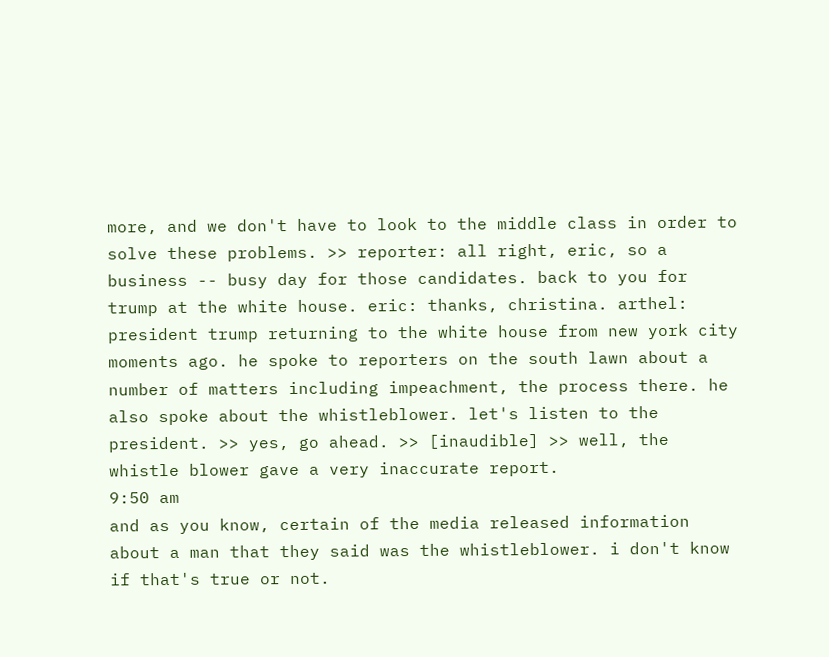more, and we don't have to look to the middle class in order to solve these problems. >> reporter: all right, eric, so a business -- busy day for those candidates. back to you for trump at the white house. eric: thanks, christina. arthel: president trump returning to the white house from new york city moments ago. he spoke to reporters on the south lawn about a number of matters including impeachment, the process there. he also spoke about the whistleblower. let's listen to the president. >> yes, go ahead. >> [inaudible] >> well, the whistle blower gave a very inaccurate report.
9:50 am
and as you know, certain of the media released information about a man that they said was the whistleblower. i don't know if that's true or not.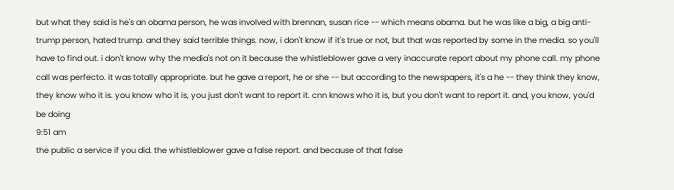but what they said is he's an obama person, he was involved with brennan, susan rice -- which means obama. but he was like a big, a big anti-trump person, hated trump. and they said terrible things. now, i don't know if it's true or not, but that was reported by some in the media. so you'll have to find out. i don't know why the media's not on it because the whistleblower gave a very inaccurate report about my phone call. my phone call was perfecto. it was totally appropriate. but he gave a report, he or she -- but according to the newspapers, it's a he -- they think they know, they know who it is. you know who it is, you just don't want to report it. cnn knows who it is, but you don't want to report it. and, you know, you'd be doing
9:51 am
the public a service if you did. the whistleblower gave a false report. and because of that false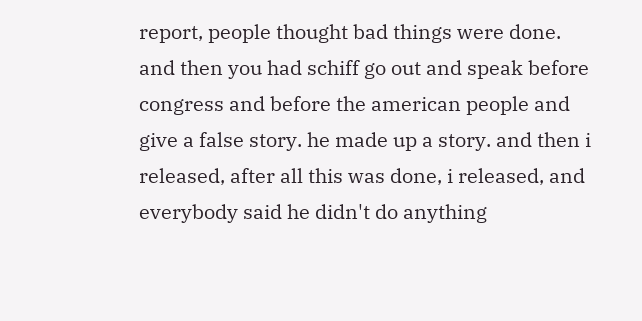report, people thought bad things were done. and then you had schiff go out and speak before congress and before the american people and give a false story. he made up a story. and then i released, after all this was done, i released, and everybody said he didn't do anything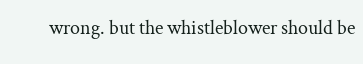wrong. but the whistleblower should be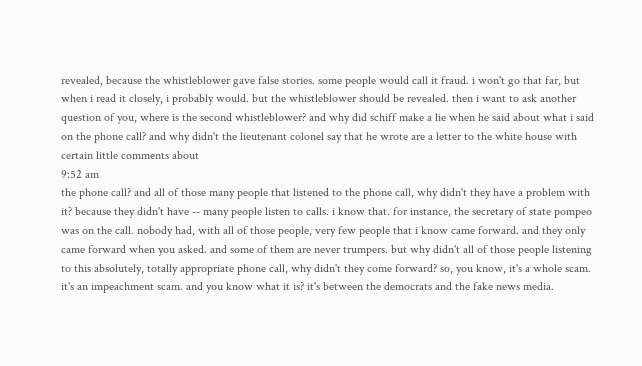revealed, because the whistleblower gave false stories. some people would call it fraud. i won't go that far, but when i read it closely, i probably would. but the whistleblower should be revealed. then i want to ask another question of you, where is the second whistleblower? and why did schiff make a lie when he said about what i said on the phone call? and why didn't the lieutenant colonel say that he wrote are a letter to the white house with certain little comments about
9:52 am
the phone call? and all of those many people that listened to the phone call, why didn't they have a problem with it? because they didn't have -- many people listen to calls. i know that. for instance, the secretary of state pompeo was on the call. nobody had, with all of those people, very few people that i know came forward. and they only came forward when you asked. and some of them are never trumpers. but why didn't all of those people listening to this absolutely, totally appropriate phone call, why didn't they come forward? so, you know, it's a whole scam. it's an impeachment scam. and you know what it is? it's between the democrats and the fake news media.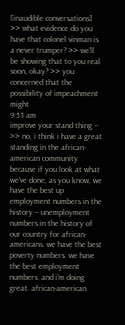[inaudible conversations] >> what evidence do you have that colonel vinman is a never trumper? >> we'll be showing that to you real soon, okay? >> you concerned that the possibility of impeachment might
9:53 am
improve your stand thing -- >> no, i think i have a great standing in the african-american community because if you look at what we've done, as you know, we have the best up employment numbers in the history -- unemployment numbers in the history of our country for african-americans. we have the best poverty numbers. we have the best employment numbers. and i'm doing great. african-american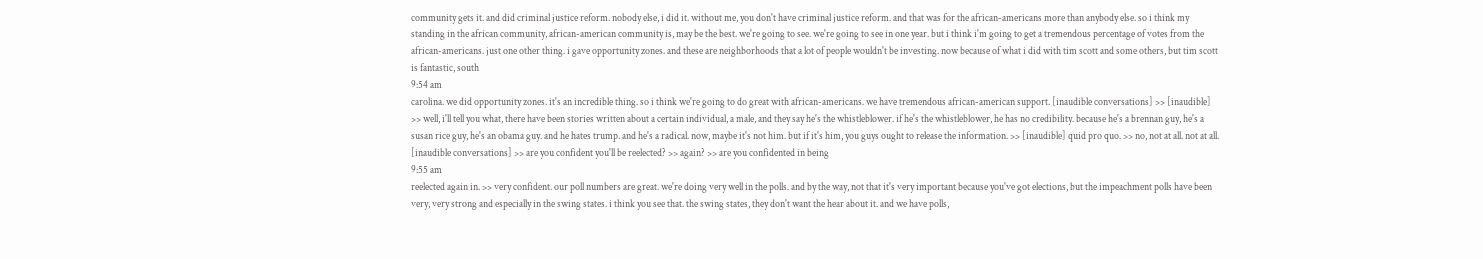community gets it. and did criminal justice reform. nobody else, i did it. without me, you don't have criminal justice reform. and that was for the african-americans more than anybody else. so i think my standing in the african community, african-american community is, may be the best. we're going to see. we're going to see in one year. but i think i'm going to get a tremendous percentage of votes from the african-americans. just one other thing. i gave opportunity zones. and these are neighborhoods that a lot of people wouldn't be investing. now because of what i did with tim scott and some others, but tim scott is fantastic, south
9:54 am
carolina. we did opportunity zones. it's an incredible thing. so i think we're going to do great with african-americans. we have tremendous african-american support. [inaudible conversations] >> [inaudible] >> well, i'll tell you what, there have been stories written about a certain individual, a male, and they say he's the whistleblower. if he's the whistleblower, he has no credibility. because he's a brennan guy, he's a susan rice guy, he's an obama guy. and he hates trump. and he's a radical. now, maybe it's not him. but if it's him, you guys ought to release the information. >> [inaudible] quid pro quo. >> no, not at all. not at all. [inaudible conversations] >> are you confident you'll be reelected? >> again? >> are you confidented in being
9:55 am
reelected again in. >> very confident. our poll numbers are great. we're doing very well in the polls. and by the way, not that it's very important because you've got elections, but the impeachment polls have been very, very strong and especially in the swing states. i think you see that. the swing states, they don't want the hear about it. and we have polls,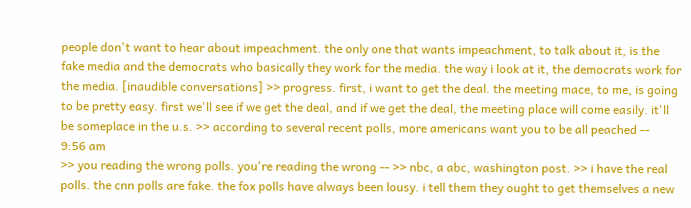people don't want to hear about impeachment. the only one that wants impeachment, to talk about it, is the fake media and the democrats who basically they work for the media. the way i look at it, the democrats work for the media. [inaudible conversations] >> progress. first, i want to get the deal. the meeting mace, to me, is going to be pretty easy. first we'll see if we get the deal, and if we get the deal, the meeting place will come easily. it'll be someplace in the u.s. >> according to several recent polls, more americans want you to be all peached --
9:56 am
>> you reading the wrong polls. you're reading the wrong -- >> nbc, a abc, washington post. >> i have the real polls. the cnn polls are fake. the fox polls have always been lousy. i tell them they ought to get themselves a new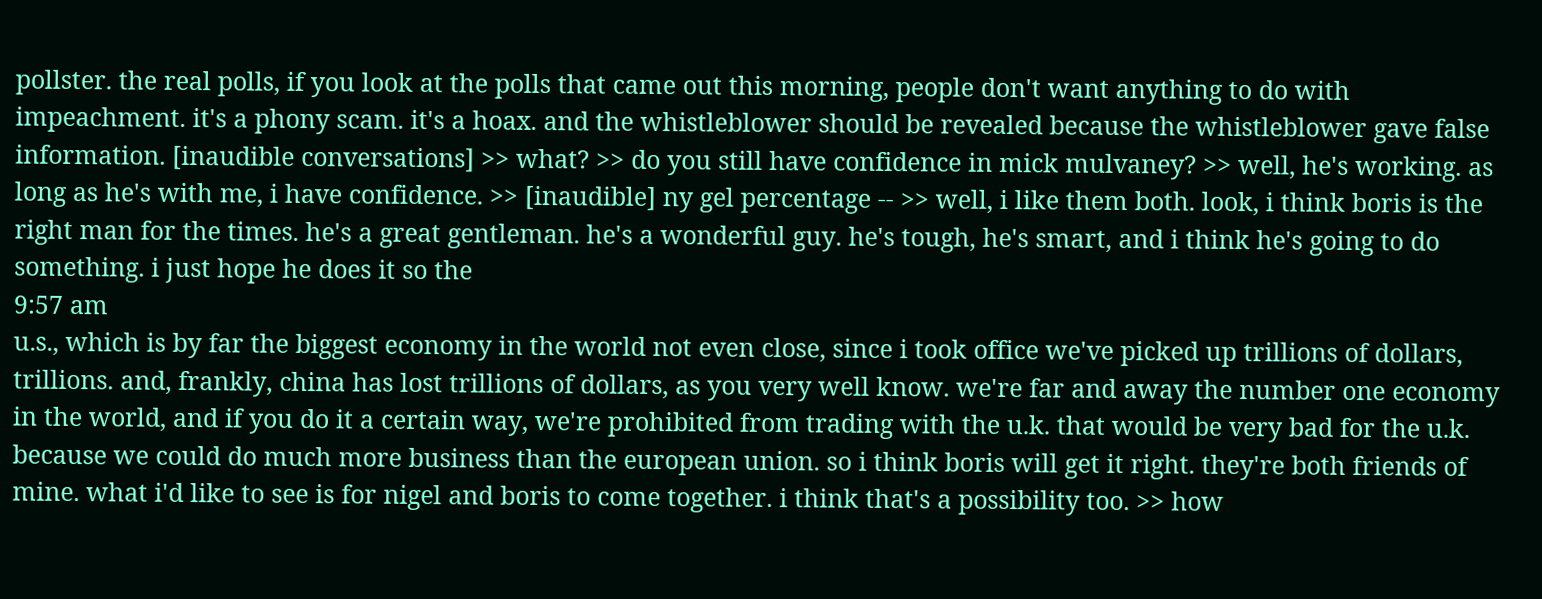pollster. the real polls, if you look at the polls that came out this morning, people don't want anything to do with impeachment. it's a phony scam. it's a hoax. and the whistleblower should be revealed because the whistleblower gave false information. [inaudible conversations] >> what? >> do you still have confidence in mick mulvaney? >> well, he's working. as long as he's with me, i have confidence. >> [inaudible] ny gel percentage -- >> well, i like them both. look, i think boris is the right man for the times. he's a great gentleman. he's a wonderful guy. he's tough, he's smart, and i think he's going to do something. i just hope he does it so the
9:57 am
u.s., which is by far the biggest economy in the world not even close, since i took office we've picked up trillions of dollars, trillions. and, frankly, china has lost trillions of dollars, as you very well know. we're far and away the number one economy in the world, and if you do it a certain way, we're prohibited from trading with the u.k. that would be very bad for the u.k. because we could do much more business than the european union. so i think boris will get it right. they're both friends of mine. what i'd like to see is for nigel and boris to come together. i think that's a possibility too. >> how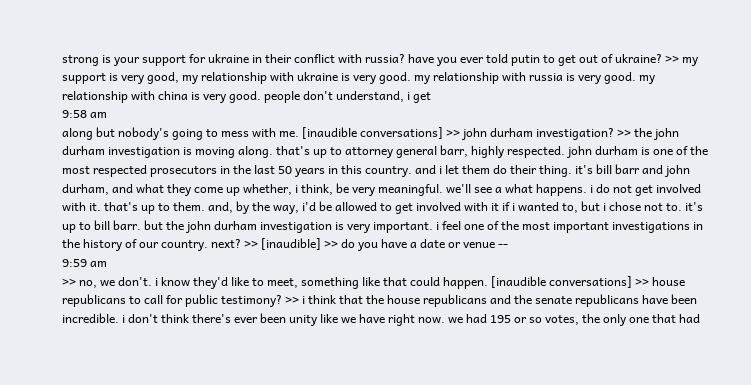strong is your support for ukraine in their conflict with russia? have you ever told putin to get out of ukraine? >> my support is very good, my relationship with ukraine is very good. my relationship with russia is very good. my relationship with china is very good. people don't understand, i get
9:58 am
along but nobody's going to mess with me. [inaudible conversations] >> john durham investigation? >> the john durham investigation is moving along. that's up to attorney general barr, highly respected. john durham is one of the most respected prosecutors in the last 50 years in this country. and i let them do their thing. it's bill barr and john durham, and what they come up whether, i think, be very meaningful. we'll see a what happens. i do not get involved with it. that's up to them. and, by the way, i'd be allowed to get involved with it if i wanted to, but i chose not to. it's up to bill barr. but the john durham investigation is very important. i feel one of the most important investigations in the history of our country. next? >> [inaudible] >> do you have a date or venue --
9:59 am
>> no, we don't. i know they'd like to meet, something like that could happen. [inaudible conversations] >> house republicans to call for public testimony? >> i think that the house republicans and the senate republicans have been incredible. i don't think there's ever been unity like we have right now. we had 195 or so votes, the only one that had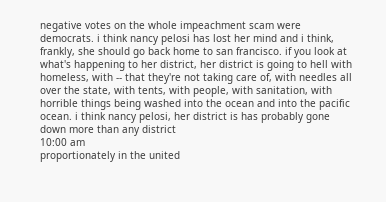negative votes on the whole impeachment scam were democrats. i think nancy pelosi has lost her mind and i think, frankly, she should go back home to san francisco. if you look at what's happening to her district, her district is going to hell with homeless, with -- that they're not taking care of, with needles all over the state, with tents, with people, with sanitation, with horrible things being washed into the ocean and into the pacific ocean. i think nancy pelosi, her district is has probably gone down more than any district
10:00 am
proportionately in the united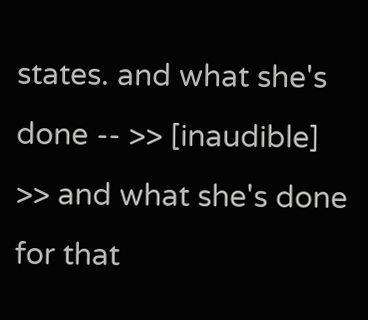states. and what she's done -- >> [inaudible] >> and what she's done for that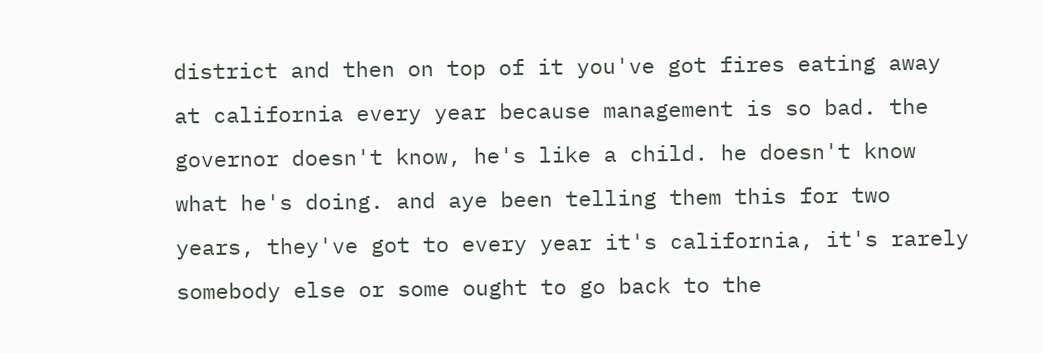district and then on top of it you've got fires eating away at california every year because management is so bad. the governor doesn't know, he's like a child. he doesn't know what he's doing. and aye been telling them this for two years, they've got to every year it's california, it's rarely somebody else or some ought to go back to the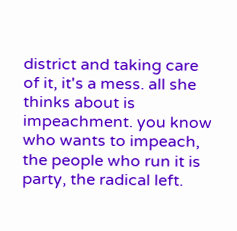district and taking care of it, it's a mess. all she thinks about is impeachment. you know who wants to impeach, the people who run it is party, the radical left.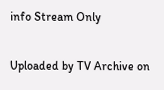info Stream Only

Uploaded by TV Archive on